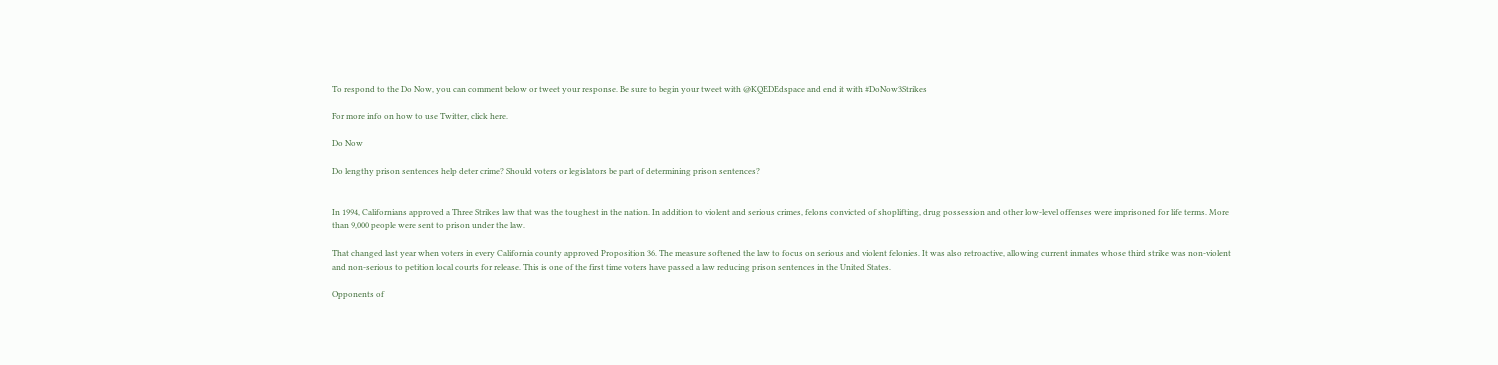To respond to the Do Now, you can comment below or tweet your response. Be sure to begin your tweet with @KQEDEdspace and end it with #DoNow3Strikes

For more info on how to use Twitter, click here.

Do Now

Do lengthy prison sentences help deter crime? Should voters or legislators be part of determining prison sentences?


In 1994, Californians approved a Three Strikes law that was the toughest in the nation. In addition to violent and serious crimes, felons convicted of shoplifting, drug possession and other low-level offenses were imprisoned for life terms. More than 9,000 people were sent to prison under the law.

That changed last year when voters in every California county approved Proposition 36. The measure softened the law to focus on serious and violent felonies. It was also retroactive, allowing current inmates whose third strike was non-violent and non-serious to petition local courts for release. This is one of the first time voters have passed a law reducing prison sentences in the United States.

Opponents of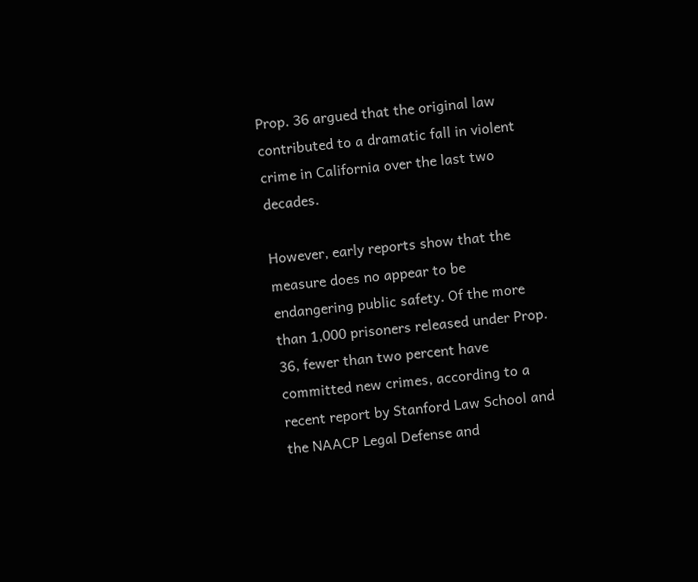Prop. 36 argued that the original law contributed to a dramatic fall in violent crime in California over the last two decades.

However, early reports show that the measure does no appear to be endangering public safety. Of the more than 1,000 prisoners released under Prop. 36, fewer than two percent have committed new crimes, according to a recent report by Stanford Law School and the NAACP Legal Defense and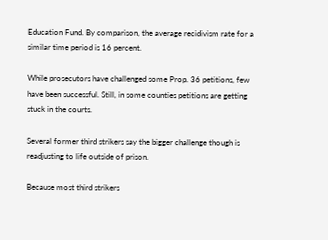Education Fund. By comparison, the average recidivism rate for a similar time period is 16 percent.

While prosecutors have challenged some Prop. 36 petitions, few have been successful. Still, in some counties petitions are getting stuck in the courts.

Several former third strikers say the bigger challenge though is readjusting to life outside of prison.

Because most third strikers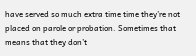have served so much extra time time they’re not placed on parole or probation. Sometimes that means that they don’t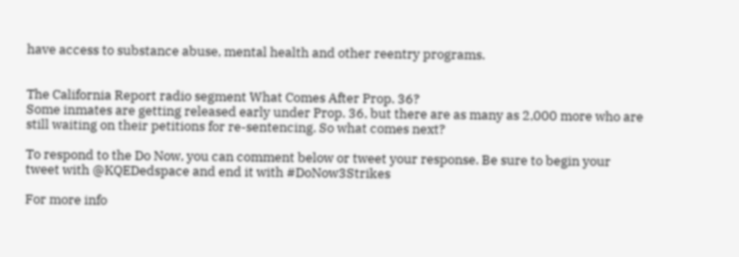have access to substance abuse, mental health and other reentry programs.


The California Report radio segment What Comes After Prop. 36?
Some inmates are getting released early under Prop. 36, but there are as many as 2,000 more who are still waiting on their petitions for re-sentencing. So what comes next?

To respond to the Do Now, you can comment below or tweet your response. Be sure to begin your tweet with @KQEDedspace and end it with #DoNow3Strikes

For more info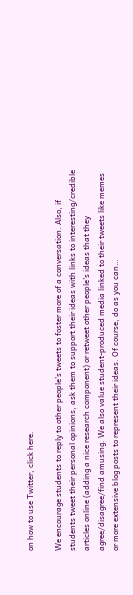on how to use Twitter, click here.

We encourage students to reply to other people’s tweets to foster more of a conversation. Also, if students tweet their personal opinions, ask them to support their ideas with links to interesting/credible articles online (adding a nice research component) or retweet other people’s ideas that they agree/disagree/find amusing. We also value student-produced media linked to their tweets like memes or more extensive blog posts to represent their ideas. Of course, do as you can…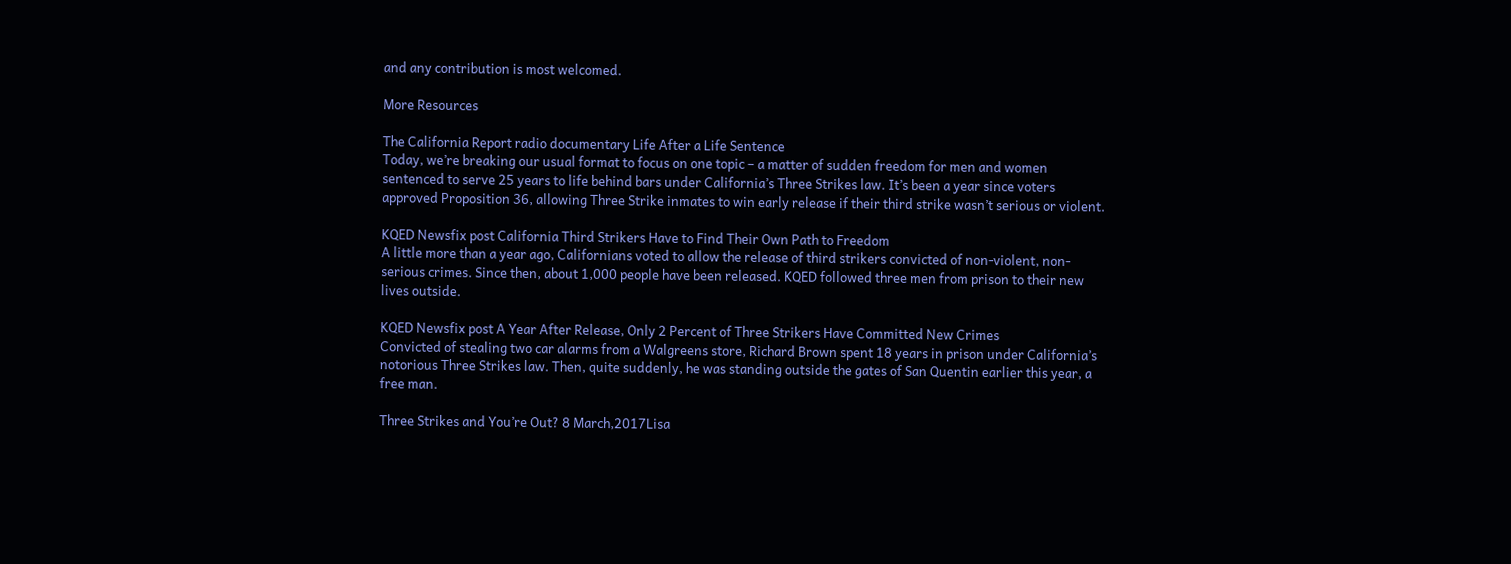and any contribution is most welcomed.

More Resources

The California Report radio documentary Life After a Life Sentence
Today, we’re breaking our usual format to focus on one topic – a matter of sudden freedom for men and women sentenced to serve 25 years to life behind bars under California’s Three Strikes law. It’s been a year since voters approved Proposition 36, allowing Three Strike inmates to win early release if their third strike wasn’t serious or violent.

KQED Newsfix post California Third Strikers Have to Find Their Own Path to Freedom
A little more than a year ago, Californians voted to allow the release of third strikers convicted of non-violent, non-serious crimes. Since then, about 1,000 people have been released. KQED followed three men from prison to their new lives outside.

KQED Newsfix post A Year After Release, Only 2 Percent of Three Strikers Have Committed New Crimes
Convicted of stealing two car alarms from a Walgreens store, Richard Brown spent 18 years in prison under California’s notorious Three Strikes law. Then, quite suddenly, he was standing outside the gates of San Quentin earlier this year, a free man.

Three Strikes and You’re Out? 8 March,2017Lisa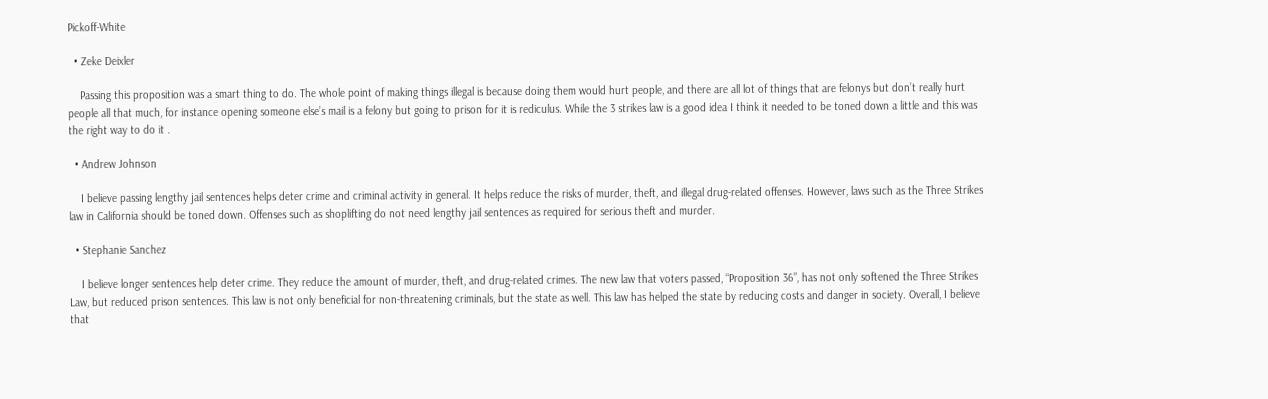Pickoff-White

  • Zeke Deixler

    Passing this proposition was a smart thing to do. The whole point of making things illegal is because doing them would hurt people, and there are all lot of things that are felonys but don’t really hurt people all that much, for instance opening someone else’s mail is a felony but going to prison for it is rediculus. While the 3 strikes law is a good idea I think it needed to be toned down a little and this was the right way to do it .

  • Andrew Johnson

    I believe passing lengthy jail sentences helps deter crime and criminal activity in general. It helps reduce the risks of murder, theft, and illegal drug-related offenses. However, laws such as the Three Strikes law in California should be toned down. Offenses such as shoplifting do not need lengthy jail sentences as required for serious theft and murder.

  • Stephanie Sanchez

    I believe longer sentences help deter crime. They reduce the amount of murder, theft, and drug-related crimes. The new law that voters passed, “Proposition 36”, has not only softened the Three Strikes Law, but reduced prison sentences. This law is not only beneficial for non-threatening criminals, but the state as well. This law has helped the state by reducing costs and danger in society. Overall, I believe that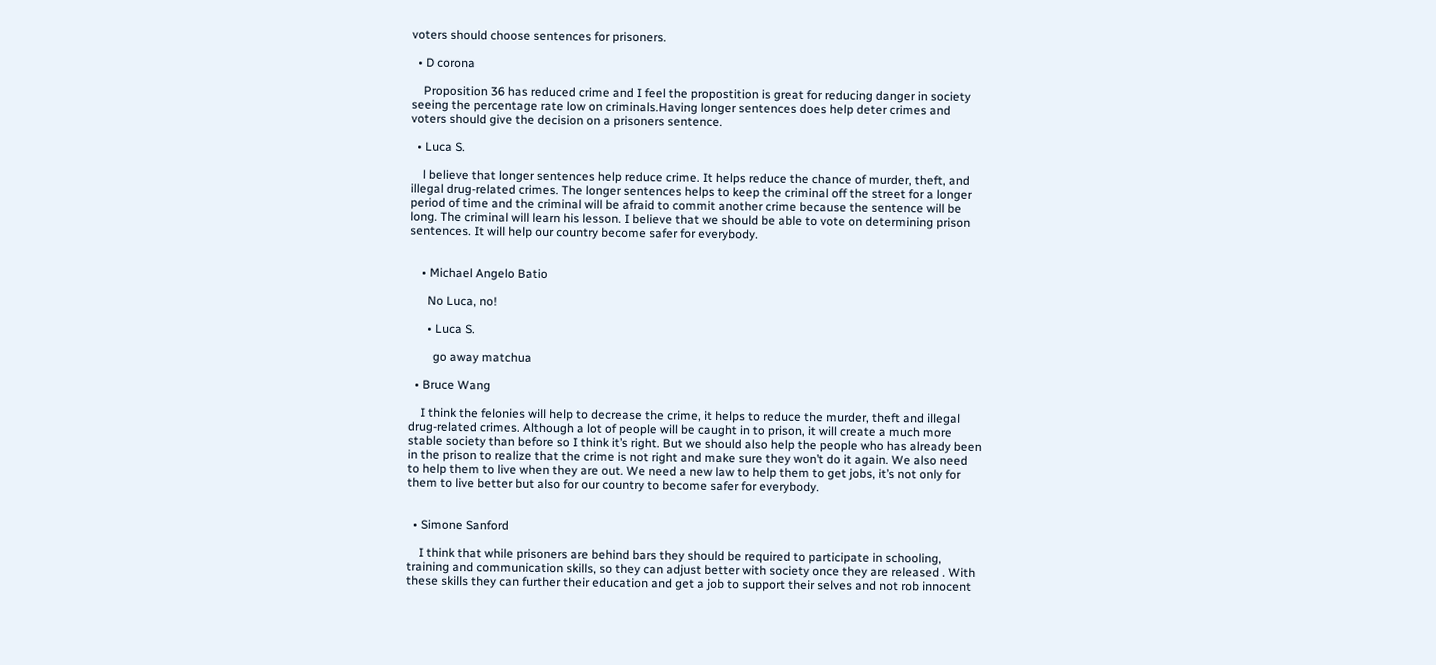voters should choose sentences for prisoners.

  • D corona

    Proposition 36 has reduced crime and I feel the propostition is great for reducing danger in society seeing the percentage rate low on criminals.Having longer sentences does help deter crimes and voters should give the decision on a prisoners sentence.

  • Luca S.

    l believe that longer sentences help reduce crime. It helps reduce the chance of murder, theft, and illegal drug-related crimes. The longer sentences helps to keep the criminal off the street for a longer period of time and the criminal will be afraid to commit another crime because the sentence will be long. The criminal will learn his lesson. I believe that we should be able to vote on determining prison sentences. It will help our country become safer for everybody.


    • Michael Angelo Batio

      No Luca, no!

      • Luca S.

        go away matchua

  • Bruce Wang

    I think the felonies will help to decrease the crime, it helps to reduce the murder, theft and illegal drug-related crimes. Although a lot of people will be caught in to prison, it will create a much more stable society than before so I think it’s right. But we should also help the people who has already been in the prison to realize that the crime is not right and make sure they won’t do it again. We also need to help them to live when they are out. We need a new law to help them to get jobs, it’s not only for them to live better but also for our country to become safer for everybody.


  • Simone Sanford

    I think that while prisoners are behind bars they should be required to participate in schooling, training and communication skills, so they can adjust better with society once they are released . With these skills they can further their education and get a job to support their selves and not rob innocent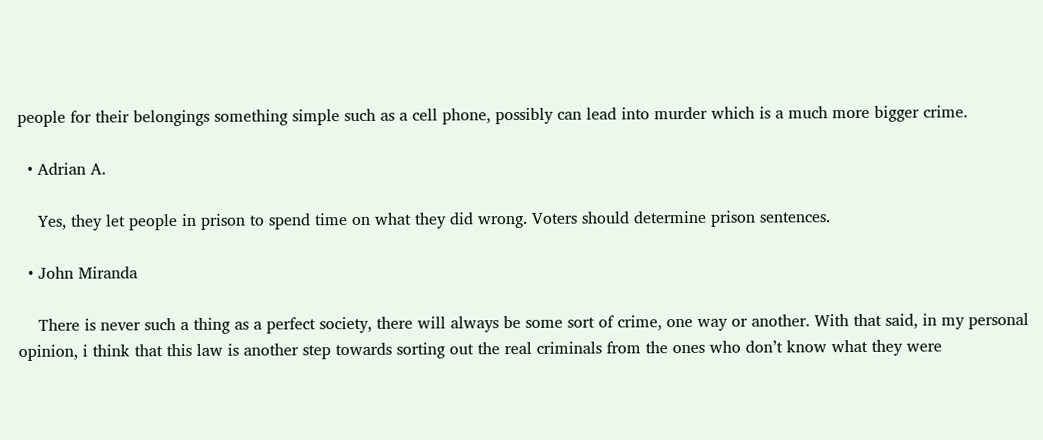people for their belongings something simple such as a cell phone, possibly can lead into murder which is a much more bigger crime.

  • Adrian A.

    Yes, they let people in prison to spend time on what they did wrong. Voters should determine prison sentences.

  • John Miranda

    There is never such a thing as a perfect society, there will always be some sort of crime, one way or another. With that said, in my personal opinion, i think that this law is another step towards sorting out the real criminals from the ones who don’t know what they were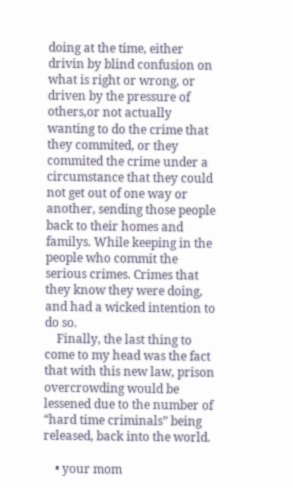doing at the time, either drivin by blind confusion on what is right or wrong, or driven by the pressure of others,or not actually wanting to do the crime that they commited, or they commited the crime under a circumstance that they could not get out of one way or another, sending those people back to their homes and familys. While keeping in the people who commit the serious crimes. Crimes that they know they were doing, and had a wicked intention to do so.
    Finally, the last thing to come to my head was the fact that with this new law, prison overcrowding would be lessened due to the number of “hard time criminals” being released, back into the world.

    • your mom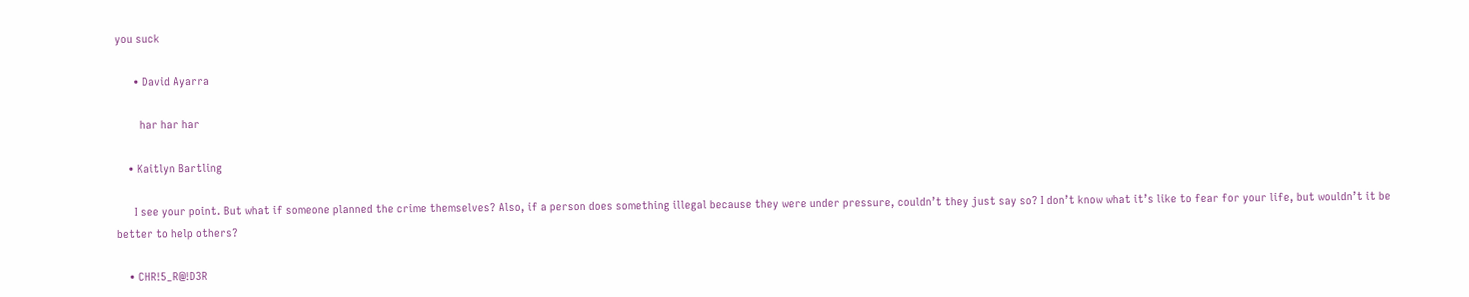you suck

      • David Ayarra

        har har har

    • Kaitlyn Bartling

      I see your point. But what if someone planned the crime themselves? Also, if a person does something illegal because they were under pressure, couldn’t they just say so? I don’t know what it’s like to fear for your life, but wouldn’t it be better to help others?

    • CHR!5_R@!D3R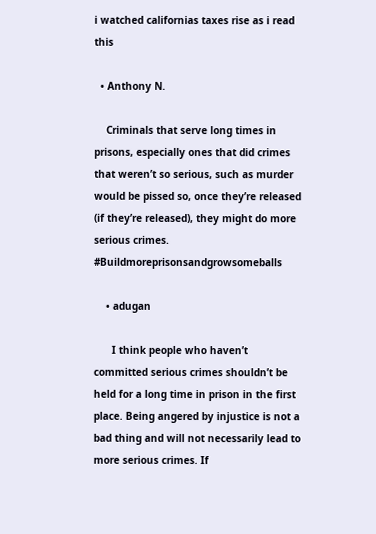i watched californias taxes rise as i read this

  • Anthony N.

    Criminals that serve long times in prisons, especially ones that did crimes that weren’t so serious, such as murder would be pissed so, once they’re released (if they’re released), they might do more serious crimes. #Buildmoreprisonsandgrowsomeballs

    • adugan

      I think people who haven’t committed serious crimes shouldn’t be held for a long time in prison in the first place. Being angered by injustice is not a bad thing and will not necessarily lead to more serious crimes. If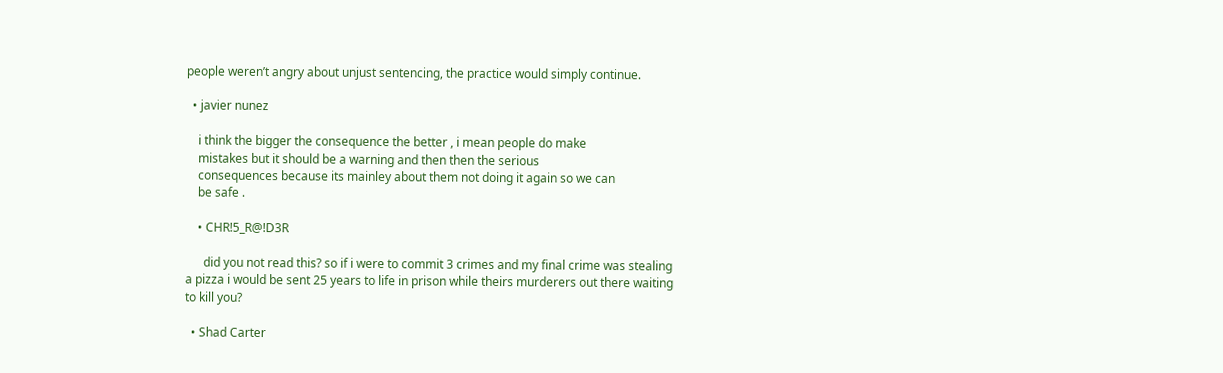people weren’t angry about unjust sentencing, the practice would simply continue.

  • javier nunez

    i think the bigger the consequence the better , i mean people do make
    mistakes but it should be a warning and then then the serious
    consequences because its mainley about them not doing it again so we can
    be safe .

    • CHR!5_R@!D3R

      did you not read this? so if i were to commit 3 crimes and my final crime was stealing a pizza i would be sent 25 years to life in prison while theirs murderers out there waiting to kill you?

  • Shad Carter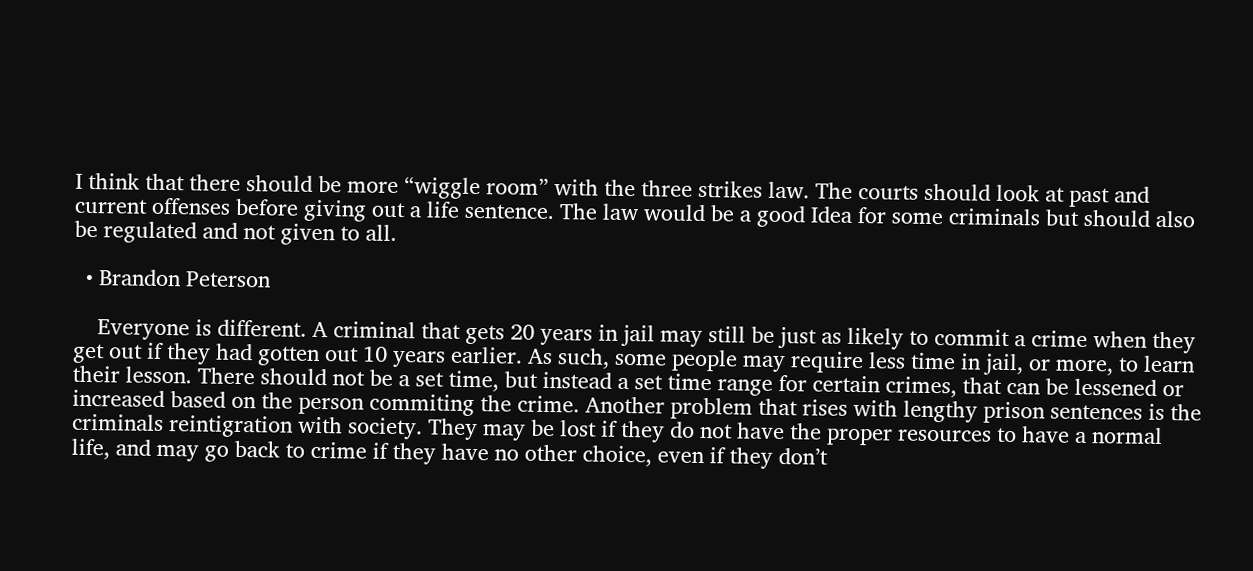I think that there should be more “wiggle room” with the three strikes law. The courts should look at past and current offenses before giving out a life sentence. The law would be a good Idea for some criminals but should also be regulated and not given to all.

  • Brandon Peterson

    Everyone is different. A criminal that gets 20 years in jail may still be just as likely to commit a crime when they get out if they had gotten out 10 years earlier. As such, some people may require less time in jail, or more, to learn their lesson. There should not be a set time, but instead a set time range for certain crimes, that can be lessened or increased based on the person commiting the crime. Another problem that rises with lengthy prison sentences is the criminals reintigration with society. They may be lost if they do not have the proper resources to have a normal life, and may go back to crime if they have no other choice, even if they don’t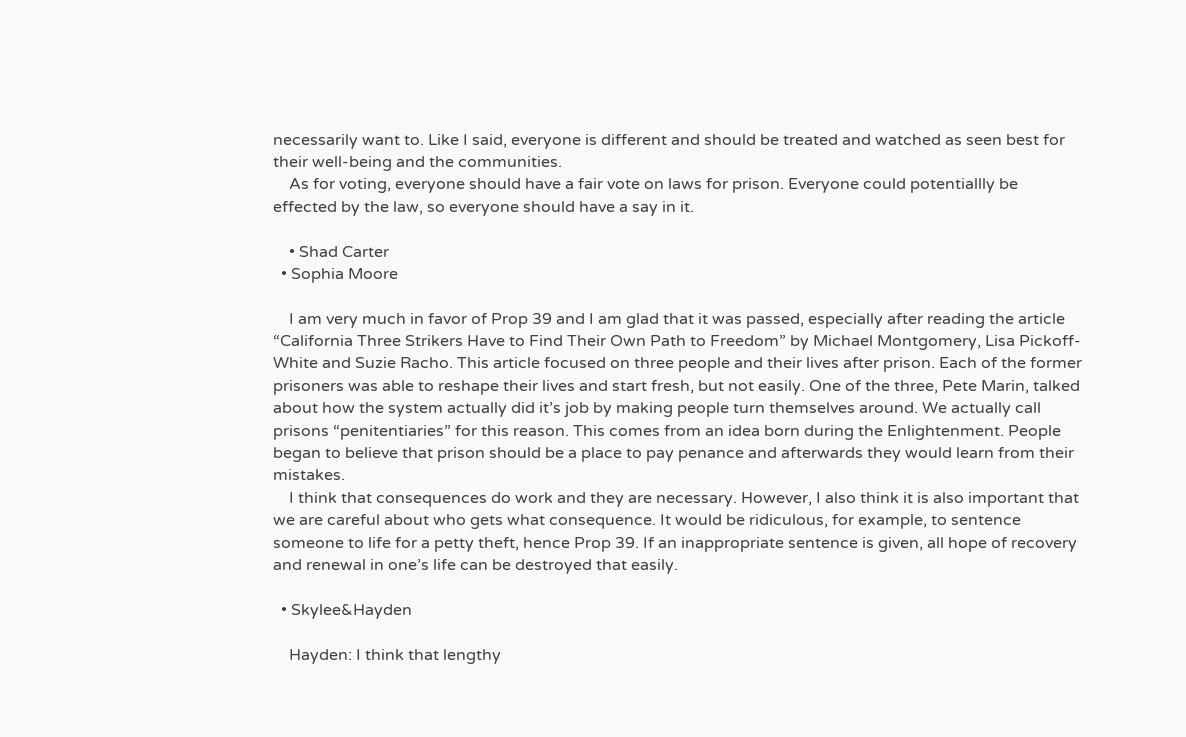necessarily want to. Like I said, everyone is different and should be treated and watched as seen best for their well-being and the communities.
    As for voting, everyone should have a fair vote on laws for prison. Everyone could potentiallly be effected by the law, so everyone should have a say in it.

    • Shad Carter
  • Sophia Moore

    I am very much in favor of Prop 39 and I am glad that it was passed, especially after reading the article “California Three Strikers Have to Find Their Own Path to Freedom” by Michael Montgomery, Lisa Pickoff-White and Suzie Racho. This article focused on three people and their lives after prison. Each of the former prisoners was able to reshape their lives and start fresh, but not easily. One of the three, Pete Marin, talked about how the system actually did it’s job by making people turn themselves around. We actually call prisons “penitentiaries” for this reason. This comes from an idea born during the Enlightenment. People began to believe that prison should be a place to pay penance and afterwards they would learn from their mistakes.
    I think that consequences do work and they are necessary. However, I also think it is also important that we are careful about who gets what consequence. It would be ridiculous, for example, to sentence someone to life for a petty theft, hence Prop 39. If an inappropriate sentence is given, all hope of recovery and renewal in one’s life can be destroyed that easily.

  • Skylee&Hayden

    Hayden: I think that lengthy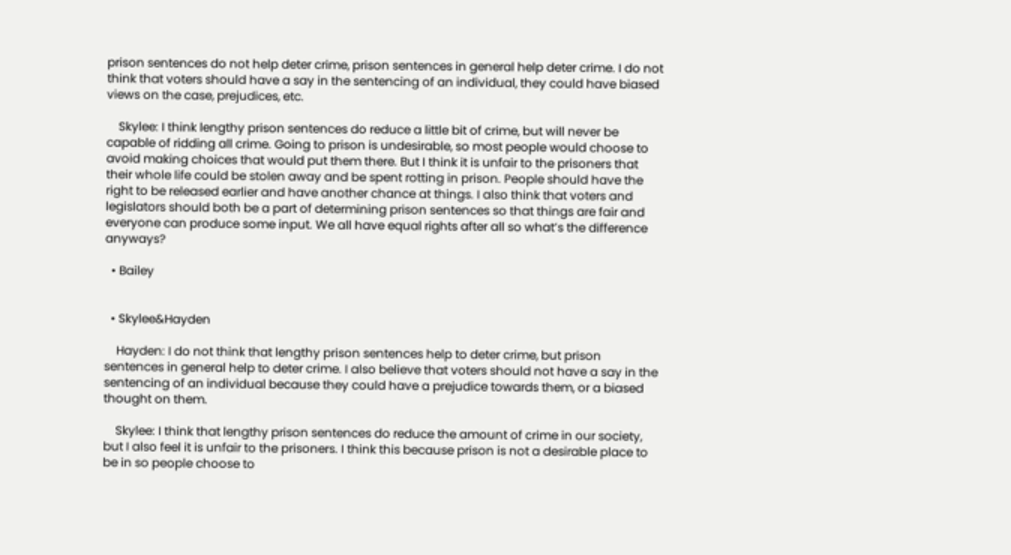prison sentences do not help deter crime, prison sentences in general help deter crime. I do not think that voters should have a say in the sentencing of an individual, they could have biased views on the case, prejudices, etc.

    Skylee: I think lengthy prison sentences do reduce a little bit of crime, but will never be capable of ridding all crime. Going to prison is undesirable, so most people would choose to avoid making choices that would put them there. But I think it is unfair to the prisoners that their whole life could be stolen away and be spent rotting in prison. People should have the right to be released earlier and have another chance at things. I also think that voters and legislators should both be a part of determining prison sentences so that things are fair and everyone can produce some input. We all have equal rights after all so what’s the difference anyways?

  • Bailey


  • Skylee&Hayden

    Hayden: I do not think that lengthy prison sentences help to deter crime, but prison sentences in general help to deter crime. I also believe that voters should not have a say in the sentencing of an individual because they could have a prejudice towards them, or a biased thought on them.

    Skylee: I think that lengthy prison sentences do reduce the amount of crime in our society, but I also feel it is unfair to the prisoners. I think this because prison is not a desirable place to be in so people choose to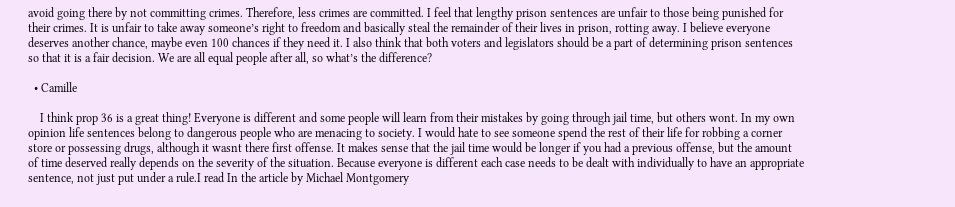avoid going there by not committing crimes. Therefore, less crimes are committed. I feel that lengthy prison sentences are unfair to those being punished for their crimes. It is unfair to take away someone’s right to freedom and basically steal the remainder of their lives in prison, rotting away. I believe everyone deserves another chance, maybe even 100 chances if they need it. I also think that both voters and legislators should be a part of determining prison sentences so that it is a fair decision. We are all equal people after all, so what’s the difference?

  • Camille

    I think prop 36 is a great thing! Everyone is different and some people will learn from their mistakes by going through jail time, but others wont. In my own opinion life sentences belong to dangerous people who are menacing to society. I would hate to see someone spend the rest of their life for robbing a corner store or possessing drugs, although it wasnt there first offense. It makes sense that the jail time would be longer if you had a previous offense, but the amount of time deserved really depends on the severity of the situation. Because everyone is different each case needs to be dealt with individually to have an appropriate sentence, not just put under a rule.I read In the article by Michael Montgomery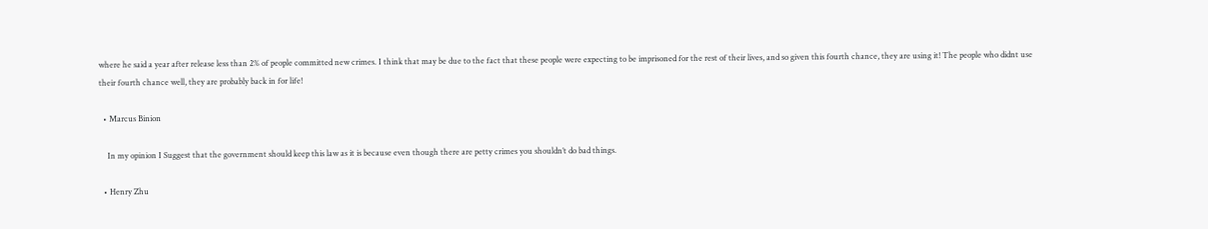where he said a year after release less than 2% of people committed new crimes. I think that may be due to the fact that these people were expecting to be imprisoned for the rest of their lives, and so given this fourth chance, they are using it! The people who didnt use their fourth chance well, they are probably back in for life!

  • Marcus Binion

    In my opinion I Suggest that the government should keep this law as it is because even though there are petty crimes you shouldn’t do bad things.

  • Henry Zhu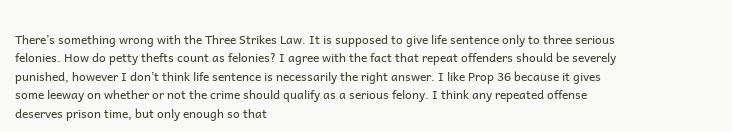There’s something wrong with the Three Strikes Law. It is supposed to give life sentence only to three serious felonies. How do petty thefts count as felonies? I agree with the fact that repeat offenders should be severely punished, however I don’t think life sentence is necessarily the right answer. I like Prop 36 because it gives some leeway on whether or not the crime should qualify as a serious felony. I think any repeated offense deserves prison time, but only enough so that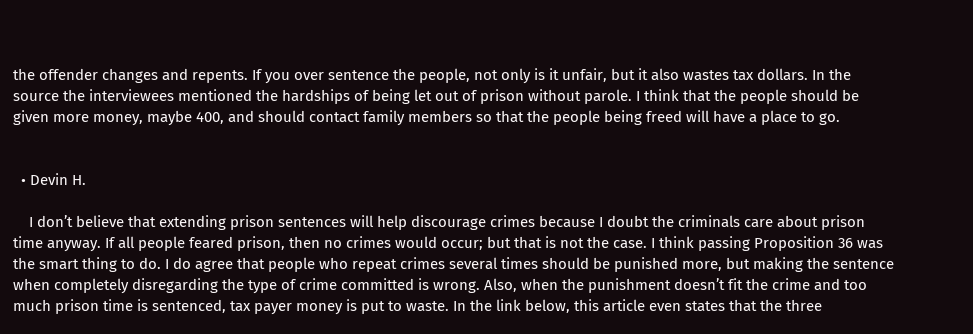the offender changes and repents. If you over sentence the people, not only is it unfair, but it also wastes tax dollars. In the source the interviewees mentioned the hardships of being let out of prison without parole. I think that the people should be given more money, maybe 400, and should contact family members so that the people being freed will have a place to go.


  • Devin H.

    I don’t believe that extending prison sentences will help discourage crimes because I doubt the criminals care about prison time anyway. If all people feared prison, then no crimes would occur; but that is not the case. I think passing Proposition 36 was the smart thing to do. I do agree that people who repeat crimes several times should be punished more, but making the sentence when completely disregarding the type of crime committed is wrong. Also, when the punishment doesn’t fit the crime and too much prison time is sentenced, tax payer money is put to waste. In the link below, this article even states that the three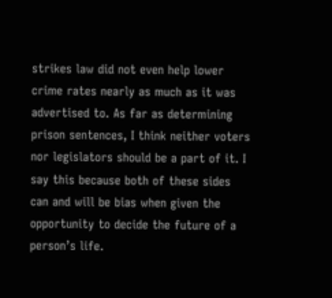strikes law did not even help lower crime rates nearly as much as it was advertised to. As far as determining prison sentences, I think neither voters nor legislators should be a part of it. I say this because both of these sides can and will be bias when given the opportunity to decide the future of a person’s life.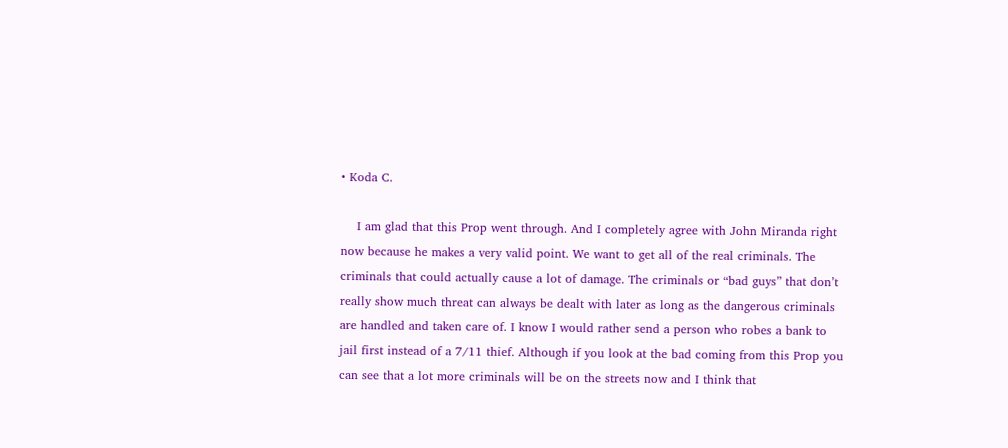• Koda C.

    I am glad that this Prop went through. And I completely agree with John Miranda right now because he makes a very valid point. We want to get all of the real criminals. The criminals that could actually cause a lot of damage. The criminals or “bad guys” that don’t really show much threat can always be dealt with later as long as the dangerous criminals are handled and taken care of. I know I would rather send a person who robes a bank to jail first instead of a 7/11 thief. Although if you look at the bad coming from this Prop you can see that a lot more criminals will be on the streets now and I think that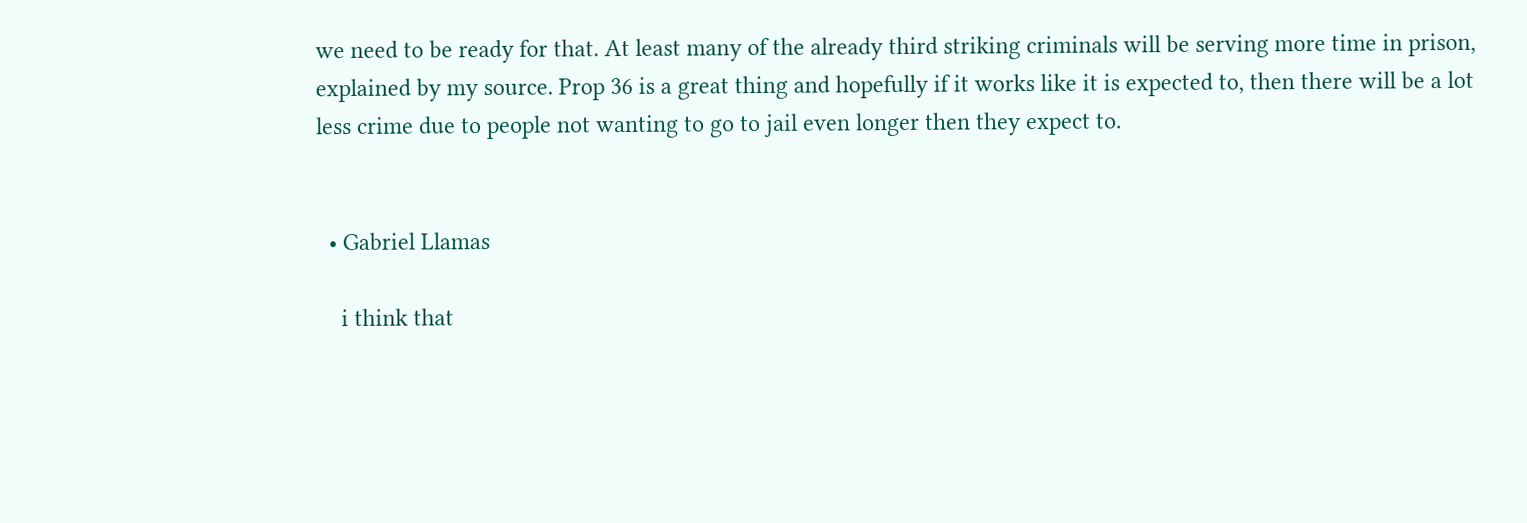we need to be ready for that. At least many of the already third striking criminals will be serving more time in prison, explained by my source. Prop 36 is a great thing and hopefully if it works like it is expected to, then there will be a lot less crime due to people not wanting to go to jail even longer then they expect to.


  • Gabriel Llamas

    i think that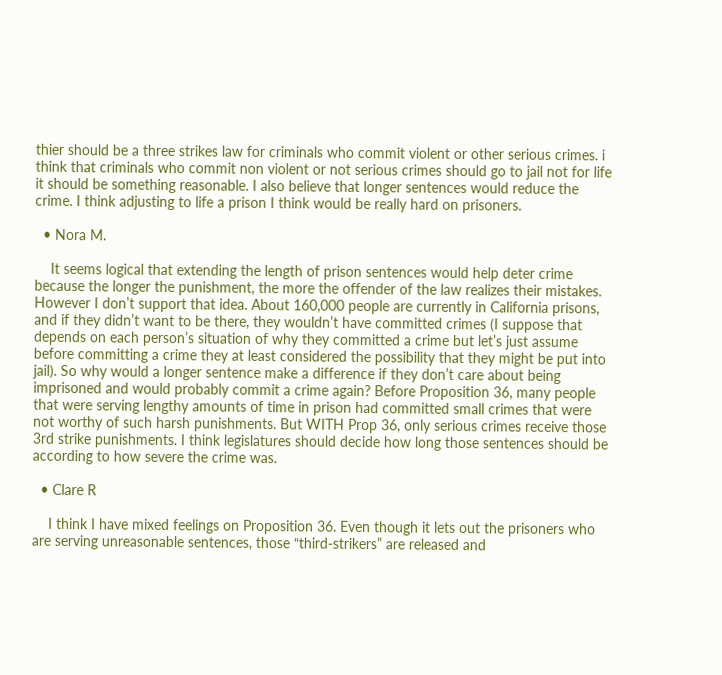thier should be a three strikes law for criminals who commit violent or other serious crimes. i think that criminals who commit non violent or not serious crimes should go to jail not for life it should be something reasonable. I also believe that longer sentences would reduce the crime. I think adjusting to life a prison I think would be really hard on prisoners.

  • Nora M.

    It seems logical that extending the length of prison sentences would help deter crime because the longer the punishment, the more the offender of the law realizes their mistakes. However I don’t support that idea. About 160,000 people are currently in California prisons, and if they didn’t want to be there, they wouldn’t have committed crimes (I suppose that depends on each person’s situation of why they committed a crime but let’s just assume before committing a crime they at least considered the possibility that they might be put into jail). So why would a longer sentence make a difference if they don’t care about being imprisoned and would probably commit a crime again? Before Proposition 36, many people that were serving lengthy amounts of time in prison had committed small crimes that were not worthy of such harsh punishments. But WITH Prop 36, only serious crimes receive those 3rd strike punishments. I think legislatures should decide how long those sentences should be according to how severe the crime was.

  • Clare R

    I think I have mixed feelings on Proposition 36. Even though it lets out the prisoners who are serving unreasonable sentences, those “third-strikers” are released and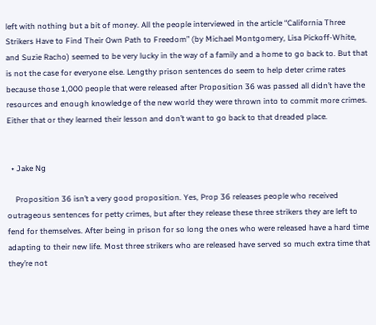left with nothing but a bit of money. All the people interviewed in the article “California Three Strikers Have to Find Their Own Path to Freedom” (by Michael Montgomery, Lisa Pickoff-White, and Suzie Racho) seemed to be very lucky in the way of a family and a home to go back to. But that is not the case for everyone else. Lengthy prison sentences do seem to help deter crime rates because those 1,000 people that were released after Proposition 36 was passed all didn’t have the resources and enough knowledge of the new world they were thrown into to commit more crimes. Either that or they learned their lesson and don’t want to go back to that dreaded place.


  • Jake Ng

    Proposition 36 isn’t a very good proposition. Yes, Prop 36 releases people who received outrageous sentences for petty crimes, but after they release these three strikers they are left to fend for themselves. After being in prison for so long the ones who were released have a hard time adapting to their new life. Most three strikers who are released have served so much extra time that they’re not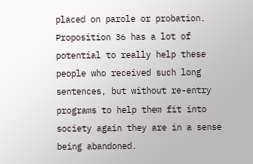placed on parole or probation. Proposition 36 has a lot of potential to really help these people who received such long sentences, but without re-entry programs to help them fit into society again they are in a sense being abandoned.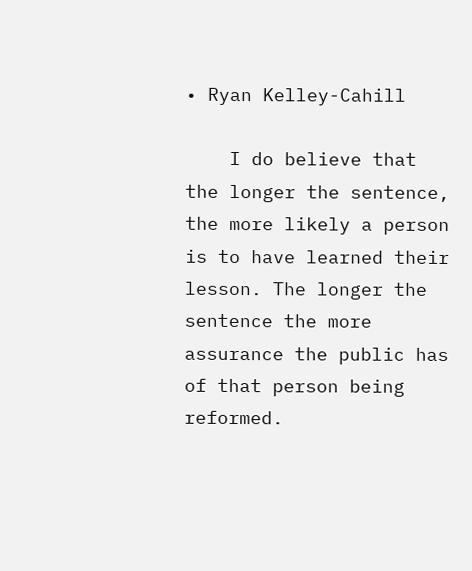• Ryan Kelley-Cahill

    I do believe that the longer the sentence, the more likely a person is to have learned their lesson. The longer the sentence the more assurance the public has of that person being reformed.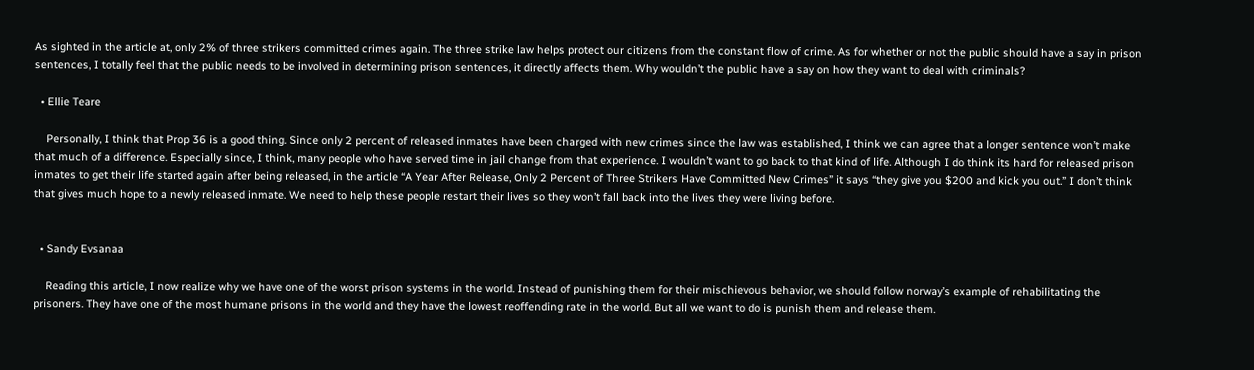As sighted in the article at, only 2% of three strikers committed crimes again. The three strike law helps protect our citizens from the constant flow of crime. As for whether or not the public should have a say in prison sentences, I totally feel that the public needs to be involved in determining prison sentences, it directly affects them. Why wouldn’t the public have a say on how they want to deal with criminals?

  • Ellie Teare

    Personally, I think that Prop 36 is a good thing. Since only 2 percent of released inmates have been charged with new crimes since the law was established, I think we can agree that a longer sentence won’t make that much of a difference. Especially since, I think, many people who have served time in jail change from that experience. I wouldn’t want to go back to that kind of life. Although I do think its hard for released prison inmates to get their life started again after being released, in the article “A Year After Release, Only 2 Percent of Three Strikers Have Committed New Crimes” it says “they give you $200 and kick you out.” I don’t think that gives much hope to a newly released inmate. We need to help these people restart their lives so they won’t fall back into the lives they were living before.


  • Sandy Evsanaa

    Reading this article, I now realize why we have one of the worst prison systems in the world. Instead of punishing them for their mischievous behavior, we should follow norway’s example of rehabilitating the prisoners. They have one of the most humane prisons in the world and they have the lowest reoffending rate in the world. But all we want to do is punish them and release them.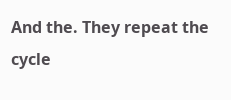And the. They repeat the cycle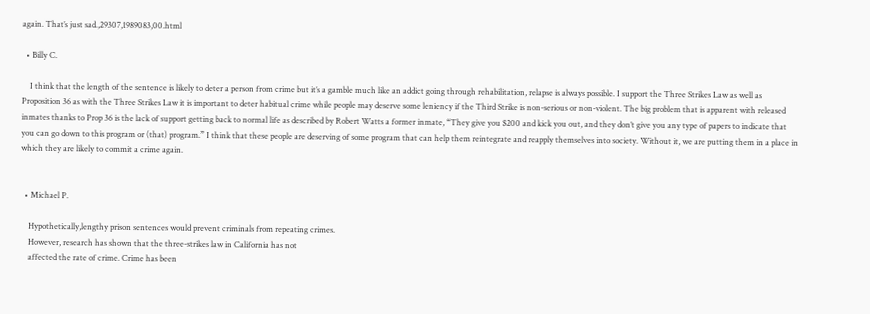again. That’s just sad.,29307,1989083,00.html

  • Billy C.

    I think that the length of the sentence is likely to deter a person from crime but it’s a gamble much like an addict going through rehabilitation, relapse is always possible. I support the Three Strikes Law as well as Proposition 36 as with the Three Strikes Law it is important to deter habitual crime while people may deserve some leniency if the Third Strike is non-serious or non-violent. The big problem that is apparent with released inmates thanks to Prop 36 is the lack of support getting back to normal life as described by Robert Watts a former inmate, “They give you $200 and kick you out, and they don’t give you any type of papers to indicate that you can go down to this program or (that) program.” I think that these people are deserving of some program that can help them reintegrate and reapply themselves into society. Without it, we are putting them in a place in which they are likely to commit a crime again.


  • Michael P.

    Hypothetically,lengthy prison sentences would prevent criminals from repeating crimes.
    However, research has shown that the three-strikes law in California has not
    affected the rate of crime. Crime has been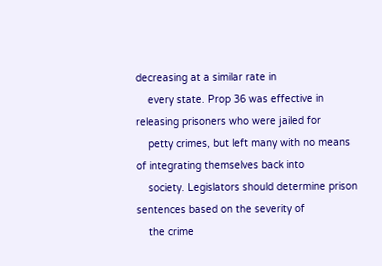decreasing at a similar rate in
    every state. Prop 36 was effective in releasing prisoners who were jailed for
    petty crimes, but left many with no means of integrating themselves back into
    society. Legislators should determine prison sentences based on the severity of
    the crime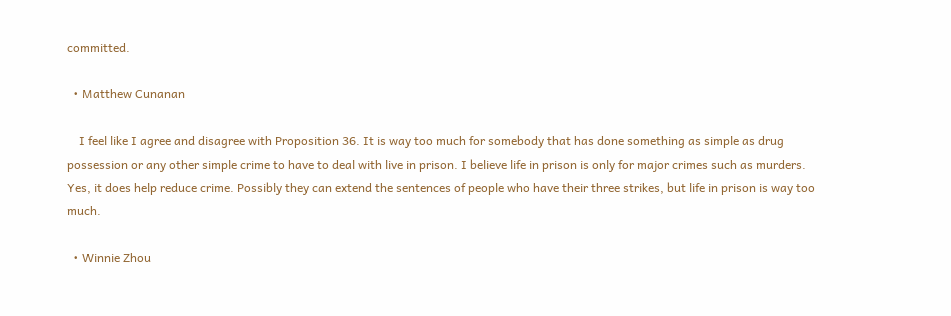committed.

  • Matthew Cunanan

    I feel like I agree and disagree with Proposition 36. It is way too much for somebody that has done something as simple as drug possession or any other simple crime to have to deal with live in prison. I believe life in prison is only for major crimes such as murders. Yes, it does help reduce crime. Possibly they can extend the sentences of people who have their three strikes, but life in prison is way too much.

  • Winnie Zhou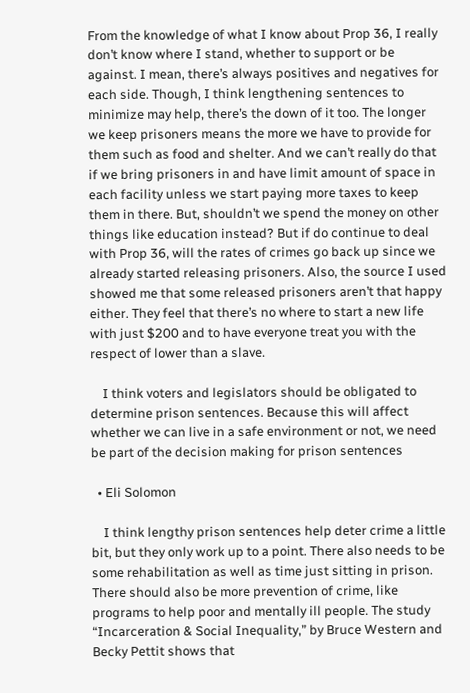From the knowledge of what I know about Prop 36, I really don’t know where I stand, whether to support or be against. I mean, there’s always positives and negatives for each side. Though, I think lengthening sentences to minimize may help, there’s the down of it too. The longer we keep prisoners means the more we have to provide for them such as food and shelter. And we can’t really do that if we bring prisoners in and have limit amount of space in each facility unless we start paying more taxes to keep them in there. But, shouldn’t we spend the money on other things like education instead? But if do continue to deal with Prop 36, will the rates of crimes go back up since we already started releasing prisoners. Also, the source I used showed me that some released prisoners aren’t that happy either. They feel that there’s no where to start a new life with just $200 and to have everyone treat you with the respect of lower than a slave.

    I think voters and legislators should be obligated to determine prison sentences. Because this will affect whether we can live in a safe environment or not, we need be part of the decision making for prison sentences

  • Eli Solomon

    I think lengthy prison sentences help deter crime a little bit, but they only work up to a point. There also needs to be some rehabilitation as well as time just sitting in prison. There should also be more prevention of crime, like programs to help poor and mentally ill people. The study “Incarceration & Social Inequality,” by Bruce Western and Becky Pettit shows that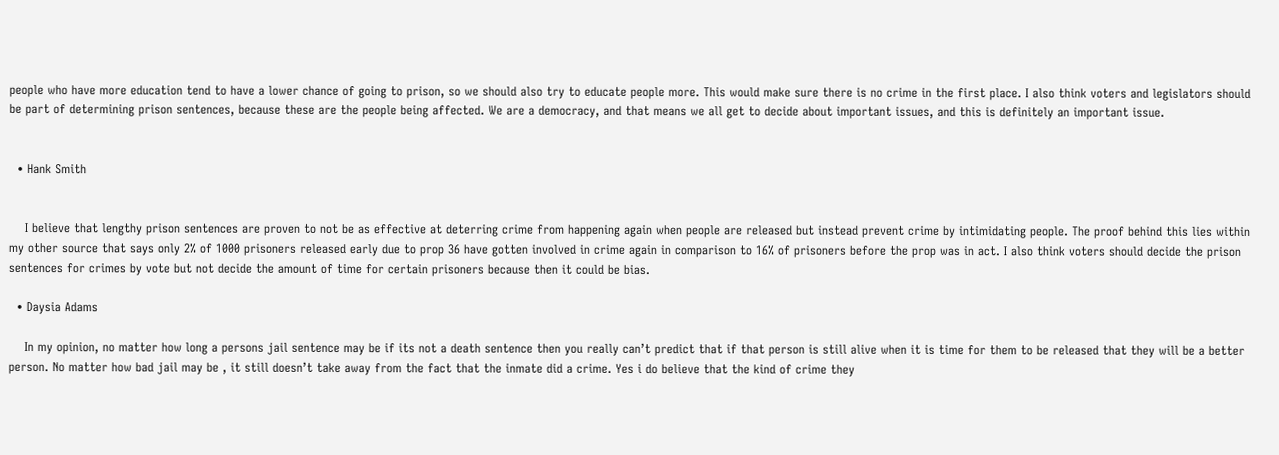people who have more education tend to have a lower chance of going to prison, so we should also try to educate people more. This would make sure there is no crime in the first place. I also think voters and legislators should be part of determining prison sentences, because these are the people being affected. We are a democracy, and that means we all get to decide about important issues, and this is definitely an important issue.


  • Hank Smith


    I believe that lengthy prison sentences are proven to not be as effective at deterring crime from happening again when people are released but instead prevent crime by intimidating people. The proof behind this lies within my other source that says only 2% of 1000 prisoners released early due to prop 36 have gotten involved in crime again in comparison to 16% of prisoners before the prop was in act. I also think voters should decide the prison sentences for crimes by vote but not decide the amount of time for certain prisoners because then it could be bias.

  • Daysia Adams

    In my opinion, no matter how long a persons jail sentence may be if its not a death sentence then you really can’t predict that if that person is still alive when it is time for them to be released that they will be a better person. No matter how bad jail may be , it still doesn’t take away from the fact that the inmate did a crime. Yes i do believe that the kind of crime they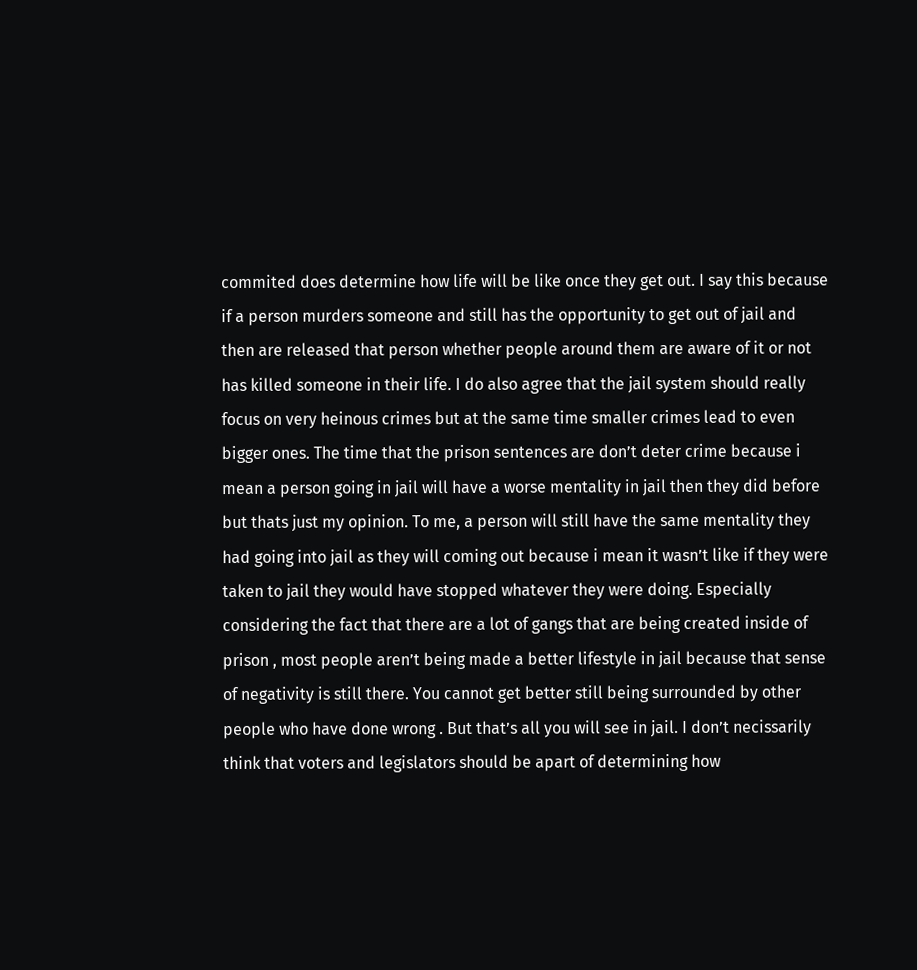commited does determine how life will be like once they get out. I say this because if a person murders someone and still has the opportunity to get out of jail and then are released that person whether people around them are aware of it or not has killed someone in their life. I do also agree that the jail system should really focus on very heinous crimes but at the same time smaller crimes lead to even bigger ones. The time that the prison sentences are don’t deter crime because i mean a person going in jail will have a worse mentality in jail then they did before but thats just my opinion. To me, a person will still have the same mentality they had going into jail as they will coming out because i mean it wasn’t like if they were taken to jail they would have stopped whatever they were doing. Especially considering the fact that there are a lot of gangs that are being created inside of prison , most people aren’t being made a better lifestyle in jail because that sense of negativity is still there. You cannot get better still being surrounded by other people who have done wrong . But that’s all you will see in jail. I don’t necissarily think that voters and legislators should be apart of determining how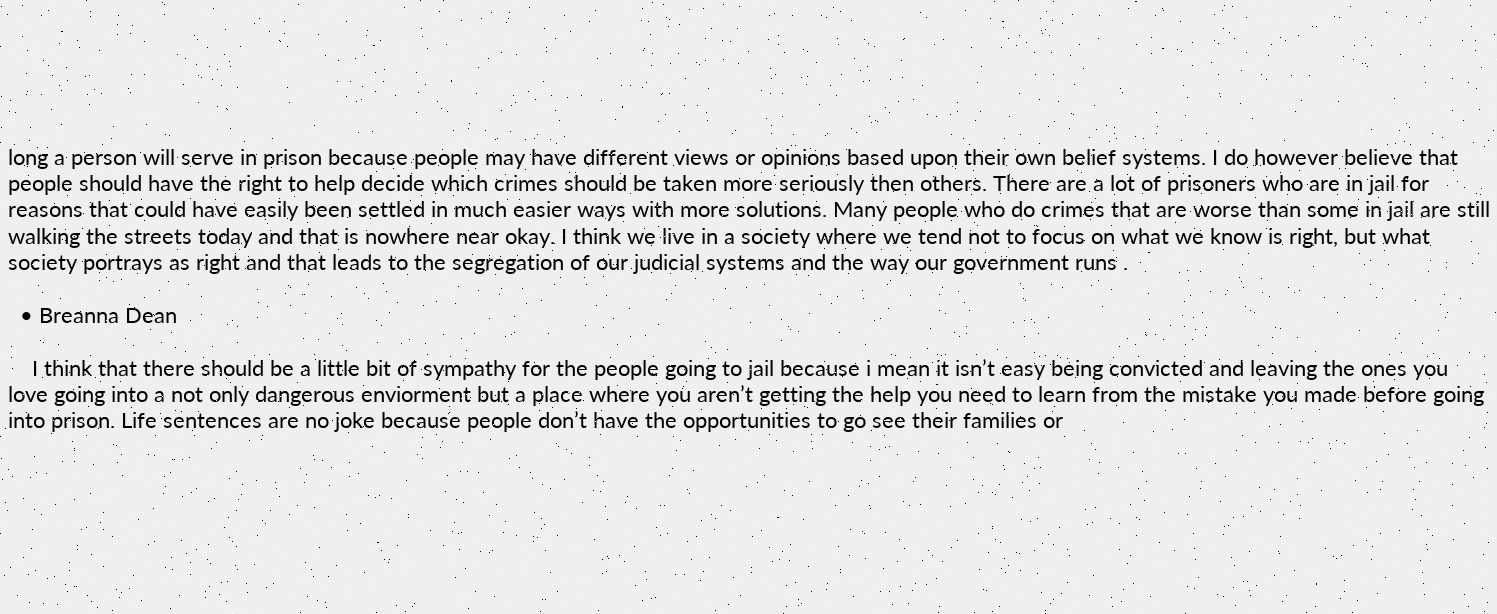long a person will serve in prison because people may have different views or opinions based upon their own belief systems. I do however believe that people should have the right to help decide which crimes should be taken more seriously then others. There are a lot of prisoners who are in jail for reasons that could have easily been settled in much easier ways with more solutions. Many people who do crimes that are worse than some in jail are still walking the streets today and that is nowhere near okay. I think we live in a society where we tend not to focus on what we know is right, but what society portrays as right and that leads to the segregation of our judicial systems and the way our government runs .

  • Breanna Dean

    I think that there should be a little bit of sympathy for the people going to jail because i mean it isn’t easy being convicted and leaving the ones you love going into a not only dangerous enviorment but a place where you aren’t getting the help you need to learn from the mistake you made before going into prison. Life sentences are no joke because people don’t have the opportunities to go see their families or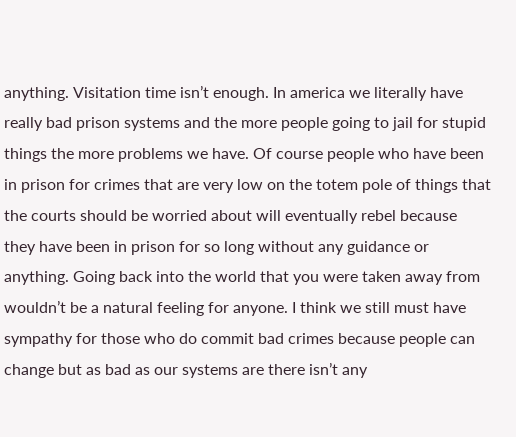anything. Visitation time isn’t enough. In america we literally have really bad prison systems and the more people going to jail for stupid things the more problems we have. Of course people who have been in prison for crimes that are very low on the totem pole of things that the courts should be worried about will eventually rebel because they have been in prison for so long without any guidance or anything. Going back into the world that you were taken away from wouldn’t be a natural feeling for anyone. I think we still must have sympathy for those who do commit bad crimes because people can change but as bad as our systems are there isn’t any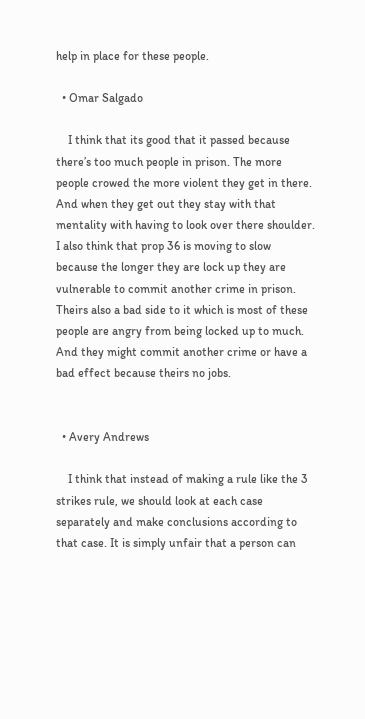help in place for these people.

  • Omar Salgado

    I think that its good that it passed because there’s too much people in prison. The more people crowed the more violent they get in there. And when they get out they stay with that mentality with having to look over there shoulder. I also think that prop 36 is moving to slow because the longer they are lock up they are vulnerable to commit another crime in prison. Theirs also a bad side to it which is most of these people are angry from being locked up to much. And they might commit another crime or have a bad effect because theirs no jobs.


  • Avery Andrews

    I think that instead of making a rule like the 3 strikes rule, we should look at each case separately and make conclusions according to that case. It is simply unfair that a person can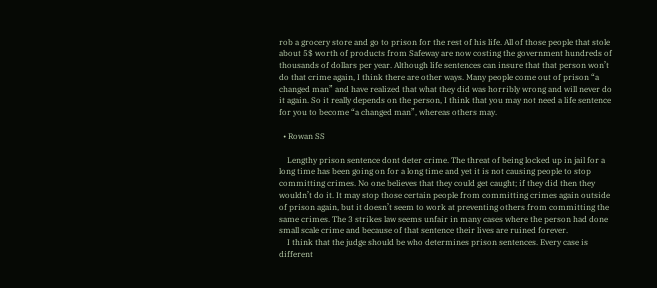rob a grocery store and go to prison for the rest of his life. All of those people that stole about 5$ worth of products from Safeway are now costing the government hundreds of thousands of dollars per year. Although life sentences can insure that that person won’t do that crime again, I think there are other ways. Many people come out of prison “a changed man” and have realized that what they did was horribly wrong and will never do it again. So it really depends on the person, I think that you may not need a life sentence for you to become “a changed man”, whereas others may.

  • Rowan SS

    Lengthy prison sentence dont deter crime. The threat of being locked up in jail for a long time has been going on for a long time and yet it is not causing people to stop committing crimes. No one believes that they could get caught; if they did then they wouldn’t do it. It may stop those certain people from committing crimes again outside of prison again, but it doesn’t seem to work at preventing others from committing the same crimes. The 3 strikes law seems unfair in many cases where the person had done small scale crime and because of that sentence their lives are ruined forever.
    I think that the judge should be who determines prison sentences. Every case is different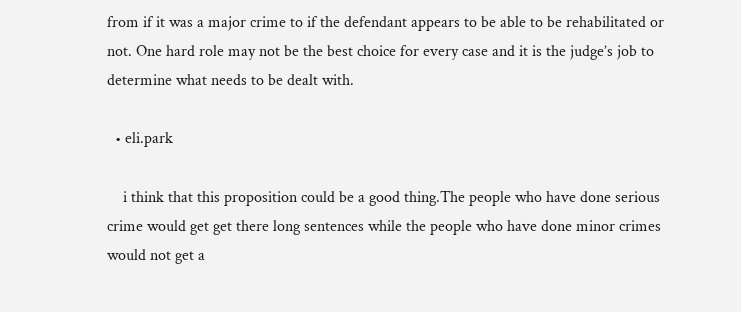from if it was a major crime to if the defendant appears to be able to be rehabilitated or not. One hard role may not be the best choice for every case and it is the judge’s job to determine what needs to be dealt with.

  • eli.park

    i think that this proposition could be a good thing.The people who have done serious crime would get get there long sentences while the people who have done minor crimes would not get a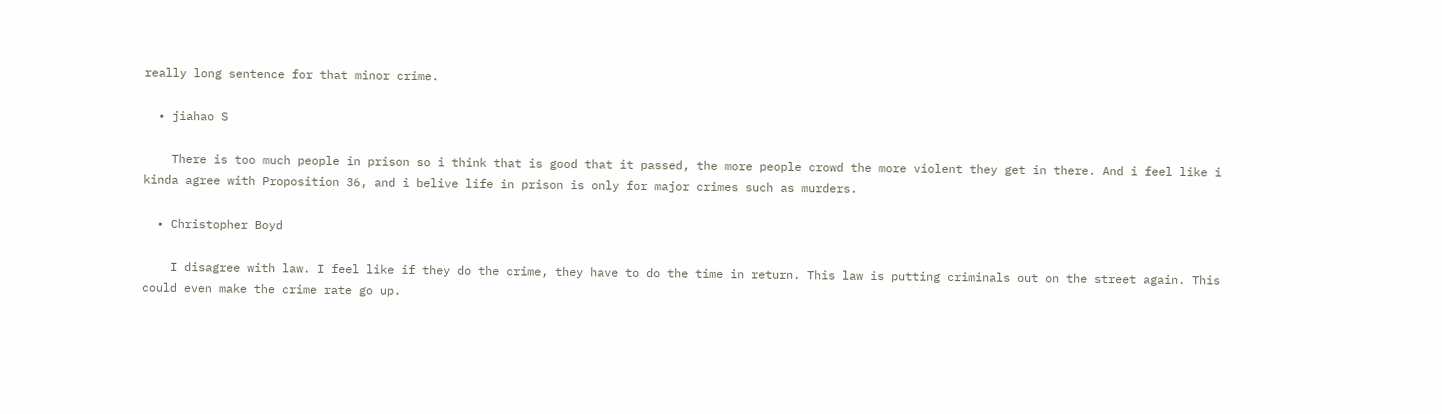really long sentence for that minor crime.

  • jiahao S

    There is too much people in prison so i think that is good that it passed, the more people crowd the more violent they get in there. And i feel like i kinda agree with Proposition 36, and i belive life in prison is only for major crimes such as murders.

  • Christopher Boyd

    I disagree with law. I feel like if they do the crime, they have to do the time in return. This law is putting criminals out on the street again. This could even make the crime rate go up.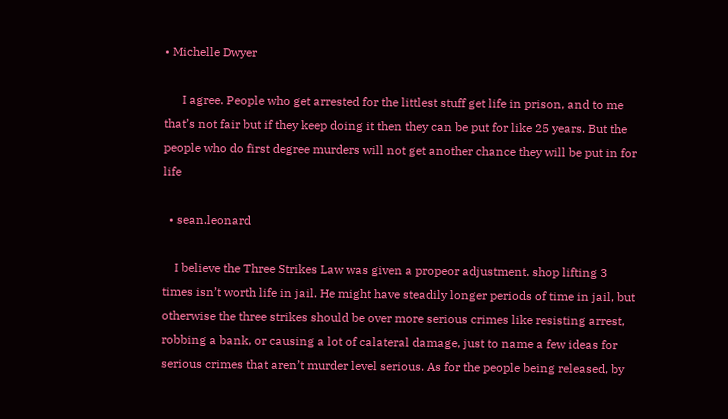• Michelle Dwyer

      I agree. People who get arrested for the littlest stuff get life in prison, and to me that’s not fair but if they keep doing it then they can be put for like 25 years. But the people who do first degree murders will not get another chance they will be put in for life

  • sean.leonard

    I believe the Three Strikes Law was given a propeor adjustment. shop lifting 3 times isn’t worth life in jail. He might have steadily longer periods of time in jail, but otherwise the three strikes should be over more serious crimes like resisting arrest, robbing a bank, or causing a lot of calateral damage, just to name a few ideas for serious crimes that aren’t murder level serious. As for the people being released, by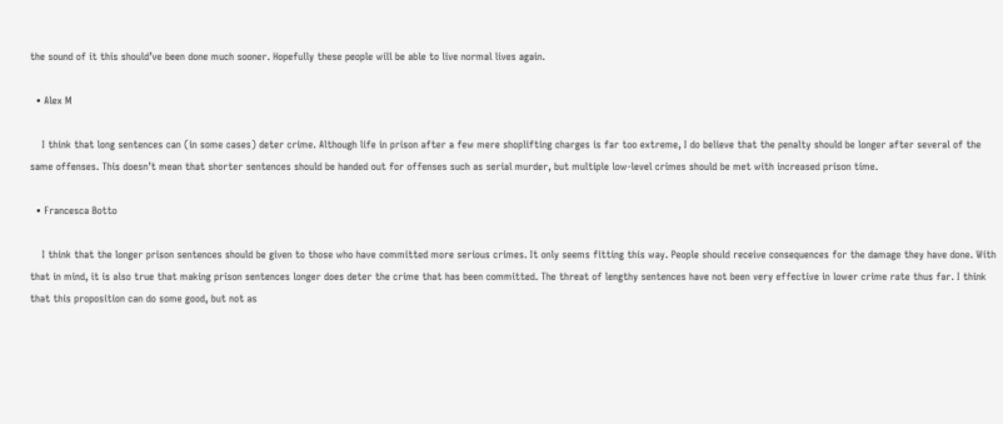the sound of it this should’ve been done much sooner. Hopefully these people will be able to live normal lives again.

  • Alex M

    I think that long sentences can (in some cases) deter crime. Although life in prison after a few mere shoplifting charges is far too extreme, I do believe that the penalty should be longer after several of the same offenses. This doesn’t mean that shorter sentences should be handed out for offenses such as serial murder, but multiple low-level crimes should be met with increased prison time.

  • Francesca Botto

    I think that the longer prison sentences should be given to those who have committed more serious crimes. It only seems fitting this way. People should receive consequences for the damage they have done. With that in mind, it is also true that making prison sentences longer does deter the crime that has been committed. The threat of lengthy sentences have not been very effective in lower crime rate thus far. I think that this proposition can do some good, but not as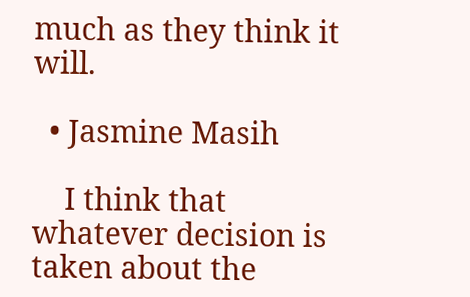much as they think it will.

  • Jasmine Masih

    I think that whatever decision is taken about the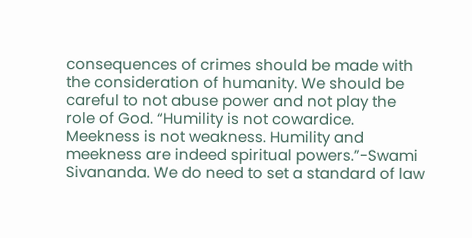consequences of crimes should be made with the consideration of humanity. We should be careful to not abuse power and not play the role of God. “Humility is not cowardice. Meekness is not weakness. Humility and meekness are indeed spiritual powers.”-Swami Sivananda. We do need to set a standard of law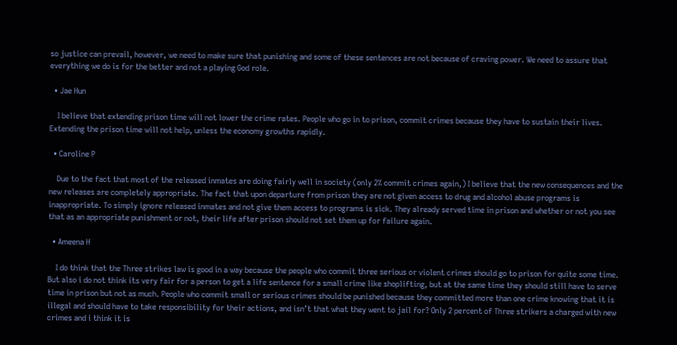so justice can prevail, however, we need to make sure that punishing and some of these sentences are not because of craving power. We need to assure that everything we do is for the better and not a playing God role.

  • Jae Hun

    I believe that extending prison time will not lower the crime rates. People who go in to prison, commit crimes because they have to sustain their lives. Extending the prison time will not help, unless the economy growths rapidly.

  • Caroline P

    Due to the fact that most of the released inmates are doing fairly well in society (only 2% commit crimes again,) I believe that the new consequences and the new releases are completely appropriate. The fact that upon departure from prison they are not given access to drug and alcohol abuse programs is inappropriate. To simply ignore released inmates and not give them access to programs is sick. They already served time in prison and whether or not you see that as an appropriate punishment or not, their life after prison should not set them up for failure again.

  • Ameena H

    I do think that the Three strikes law is good in a way because the people who commit three serious or violent crimes should go to prison for quite some time. But also i do not think its very fair for a person to get a life sentence for a small crime like shoplifting, but at the same time they should still have to serve time in prison but not as much. People who commit small or serious crimes should be punished because they committed more than one crime knowing that it is illegal and should have to take responsibility for their actions, and isn’t that what they went to jail for? Only 2 percent of Three strikers a charged with new crimes and i think it is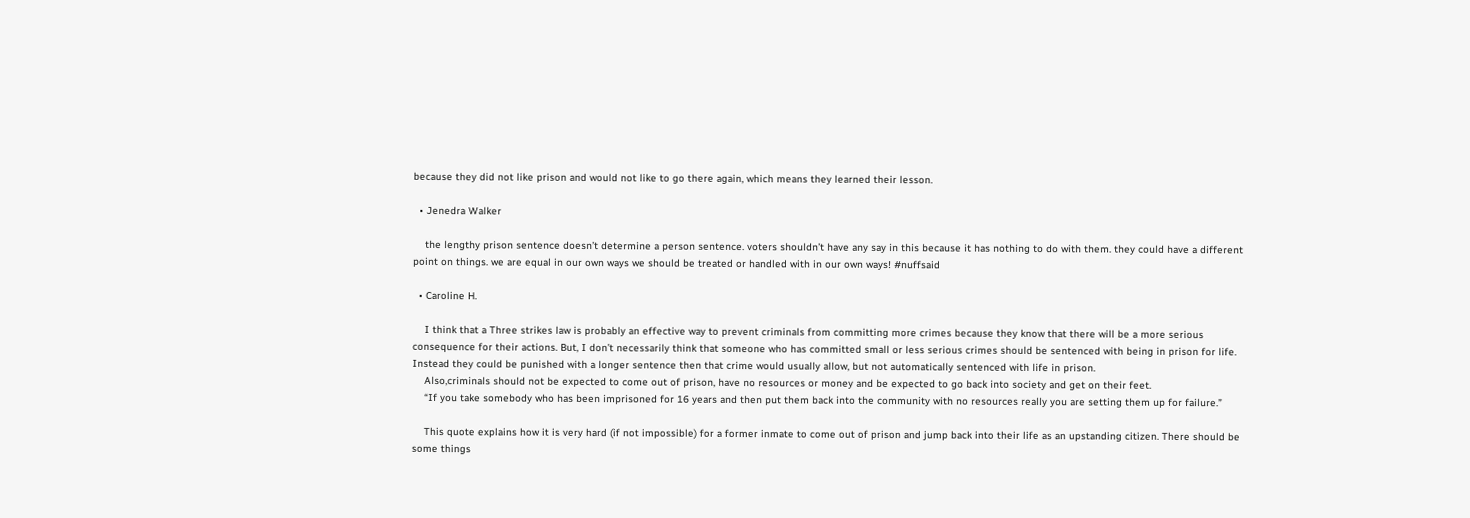because they did not like prison and would not like to go there again, which means they learned their lesson.

  • Jenedra Walker

    the lengthy prison sentence doesn’t determine a person sentence. voters shouldn’t have any say in this because it has nothing to do with them. they could have a different point on things. we are equal in our own ways we should be treated or handled with in our own ways! #nuffsaid

  • Caroline H.

    I think that a Three strikes law is probably an effective way to prevent criminals from committing more crimes because they know that there will be a more serious consequence for their actions. But, I don’t necessarily think that someone who has committed small or less serious crimes should be sentenced with being in prison for life. Instead they could be punished with a longer sentence then that crime would usually allow, but not automatically sentenced with life in prison.
    Also,criminals should not be expected to come out of prison, have no resources or money and be expected to go back into society and get on their feet.
    “If you take somebody who has been imprisoned for 16 years and then put them back into the community with no resources really you are setting them up for failure.”

    This quote explains how it is very hard (if not impossible) for a former inmate to come out of prison and jump back into their life as an upstanding citizen. There should be some things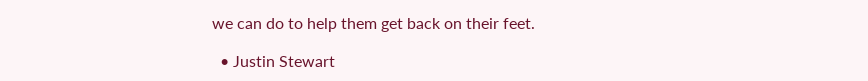we can do to help them get back on their feet.

  • Justin Stewart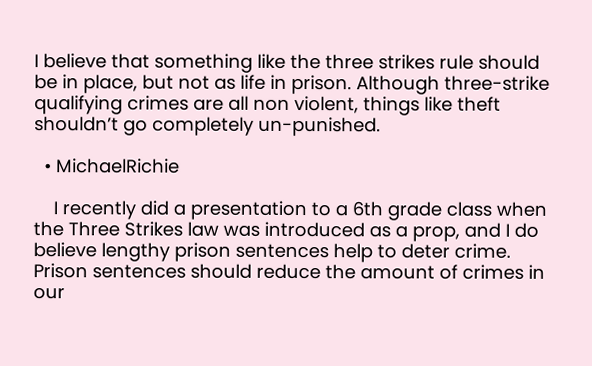I believe that something like the three strikes rule should be in place, but not as life in prison. Although three-strike qualifying crimes are all non violent, things like theft shouldn’t go completely un-punished.

  • MichaelRichie

    I recently did a presentation to a 6th grade class when the Three Strikes law was introduced as a prop, and I do believe lengthy prison sentences help to deter crime. Prison sentences should reduce the amount of crimes in our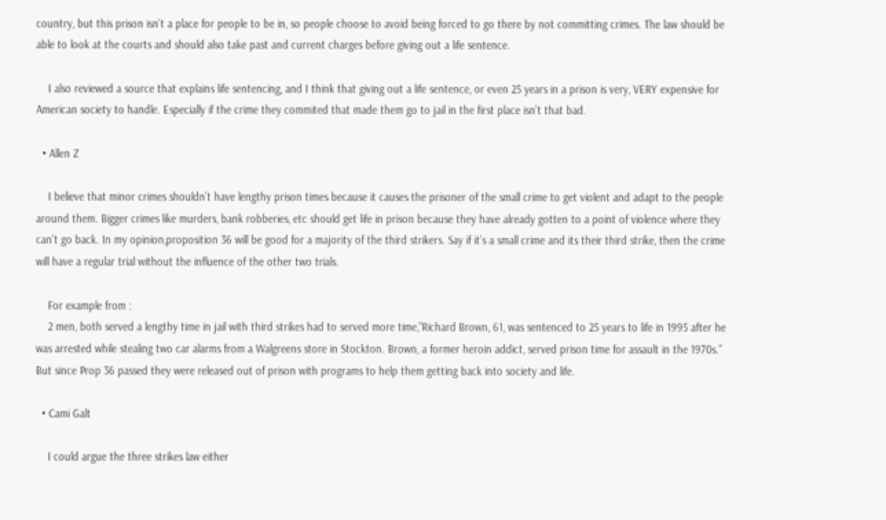country, but this prison isn’t a place for people to be in, so people choose to avoid being forced to go there by not committing crimes. The law should be able to look at the courts and should also take past and current charges before giving out a life sentence.

    I also reviewed a source that explains life sentencing, and I think that giving out a life sentence, or even 25 years in a prison is very, VERY expensive for American society to handle. Especially if the crime they commited that made them go to jail in the first place isn’t that bad.

  • Allen Z

    I believe that minor crimes shouldn’t have lengthy prison times because it causes the prisoner of the small crime to get violent and adapt to the people around them. Bigger crimes like murders, bank robberies, etc should get life in prison because they have already gotten to a point of violence where they can’t go back. In my opinion,proposition 36 will be good for a majority of the third strikers. Say if it’s a small crime and its their third strike, then the crime will have a regular trial without the influence of the other two trials.

    For example from :
    2 men, both served a lengthy time in jail with third strikes had to served more time,”Richard Brown, 61, was sentenced to 25 years to life in 1995 after he was arrested while stealing two car alarms from a Walgreens store in Stockton. Brown, a former heroin addict, served prison time for assault in the 1970s.” But since Prop 36 passed they were released out of prison with programs to help them getting back into society and life.

  • Cami Galt

    I could argue the three strikes law either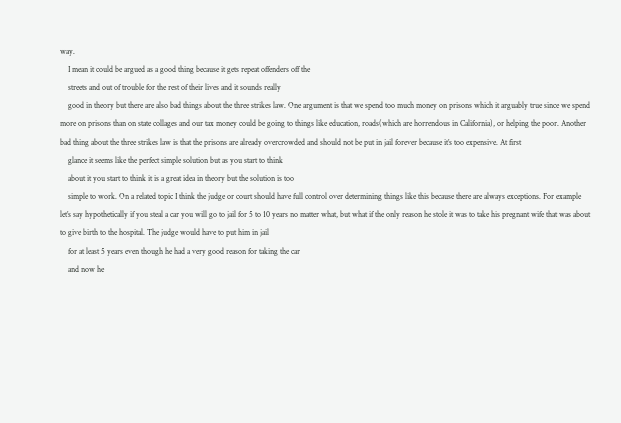way.
    I mean it could be argued as a good thing because it gets repeat offenders off the
    streets and out of trouble for the rest of their lives and it sounds really
    good in theory but there are also bad things about the three strikes law. One argument is that we spend too much money on prisons which it arguably true since we spend more on prisons than on state collages and our tax money could be going to things like education, roads(which are horrendous in California), or helping the poor. Another bad thing about the three strikes law is that the prisons are already overcrowded and should not be put in jail forever because it’s too expensive. At first
    glance it seems like the perfect simple solution but as you start to think
    about it you start to think it is a great idea in theory but the solution is too
    simple to work. On a related topic I think the judge or court should have full control over determining things like this because there are always exceptions. For example let’s say hypothetically if you steal a car you will go to jail for 5 to 10 years no matter what, but what if the only reason he stole it was to take his pregnant wife that was about to give birth to the hospital. The judge would have to put him in jail
    for at least 5 years even though he had a very good reason for taking the car
    and now he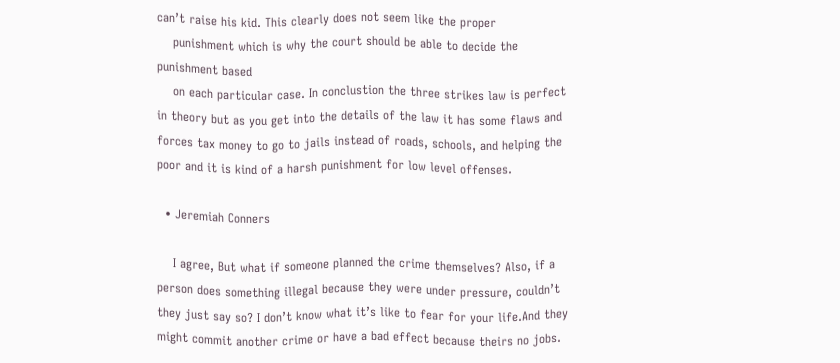can’t raise his kid. This clearly does not seem like the proper
    punishment which is why the court should be able to decide the punishment based
    on each particular case. In conclustion the three strikes law is perfect in theory but as you get into the details of the law it has some flaws and forces tax money to go to jails instead of roads, schools, and helping the poor and it is kind of a harsh punishment for low level offenses.

  • Jeremiah Conners

    I agree, But what if someone planned the crime themselves? Also, if a person does something illegal because they were under pressure, couldn’t they just say so? I don’t know what it’s like to fear for your life.And they might commit another crime or have a bad effect because theirs no jobs.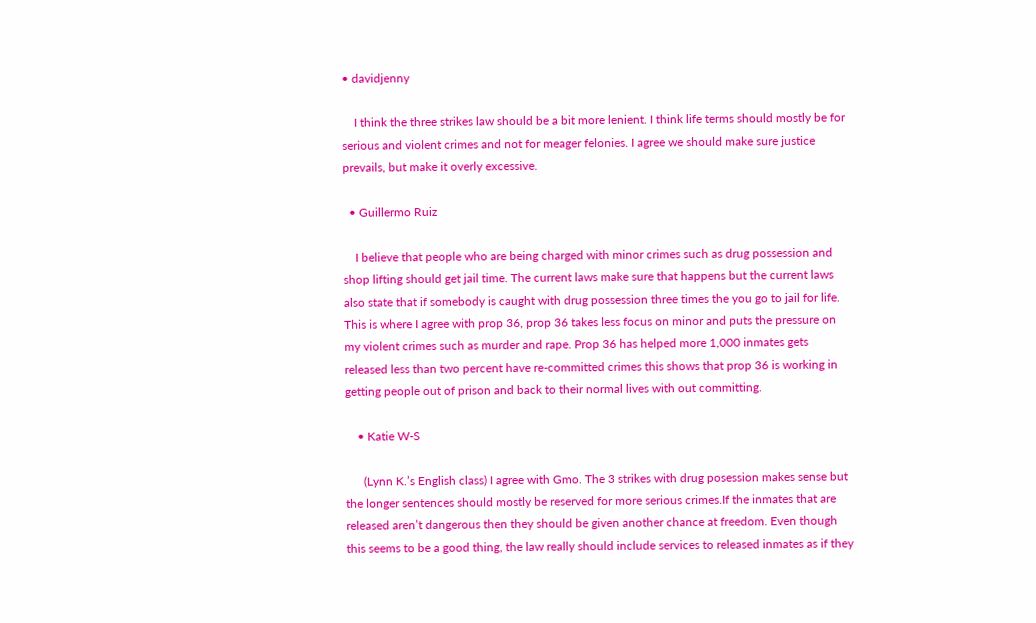• davidjenny

    I think the three strikes law should be a bit more lenient. I think life terms should mostly be for serious and violent crimes and not for meager felonies. I agree we should make sure justice prevails, but make it overly excessive.

  • Guillermo Ruiz

    I believe that people who are being charged with minor crimes such as drug possession and shop lifting should get jail time. The current laws make sure that happens but the current laws also state that if somebody is caught with drug possession three times the you go to jail for life. This is where I agree with prop 36, prop 36 takes less focus on minor and puts the pressure on my violent crimes such as murder and rape. Prop 36 has helped more 1,000 inmates gets released less than two percent have re-committed crimes this shows that prop 36 is working in getting people out of prison and back to their normal lives with out committing.

    • Katie W-S

      (Lynn K.’s English class) I agree with Gmo. The 3 strikes with drug posession makes sense but the longer sentences should mostly be reserved for more serious crimes.If the inmates that are released aren’t dangerous then they should be given another chance at freedom. Even though this seems to be a good thing, the law really should include services to released inmates as if they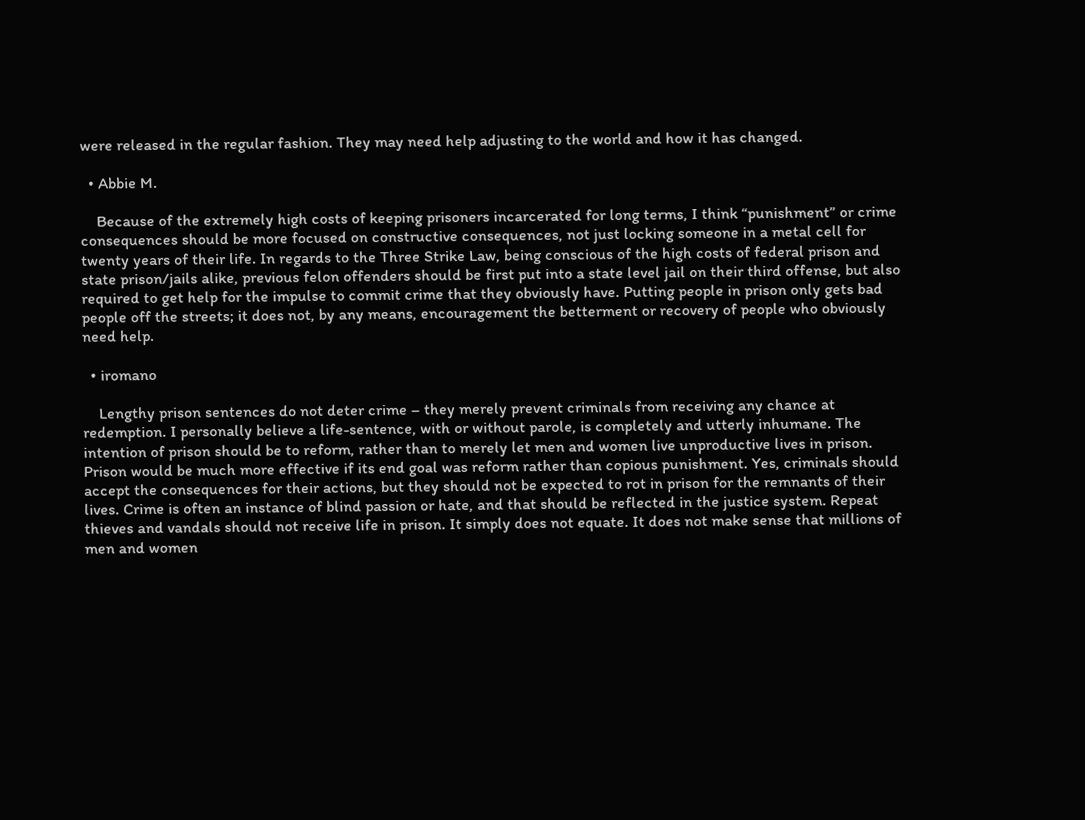were released in the regular fashion. They may need help adjusting to the world and how it has changed.

  • Abbie M.

    Because of the extremely high costs of keeping prisoners incarcerated for long terms, I think “punishment” or crime consequences should be more focused on constructive consequences, not just locking someone in a metal cell for twenty years of their life. In regards to the Three Strike Law, being conscious of the high costs of federal prison and state prison/jails alike, previous felon offenders should be first put into a state level jail on their third offense, but also required to get help for the impulse to commit crime that they obviously have. Putting people in prison only gets bad people off the streets; it does not, by any means, encouragement the betterment or recovery of people who obviously need help.

  • iromano

    Lengthy prison sentences do not deter crime – they merely prevent criminals from receiving any chance at redemption. I personally believe a life-sentence, with or without parole, is completely and utterly inhumane. The intention of prison should be to reform, rather than to merely let men and women live unproductive lives in prison. Prison would be much more effective if its end goal was reform rather than copious punishment. Yes, criminals should accept the consequences for their actions, but they should not be expected to rot in prison for the remnants of their lives. Crime is often an instance of blind passion or hate, and that should be reflected in the justice system. Repeat thieves and vandals should not receive life in prison. It simply does not equate. It does not make sense that millions of men and women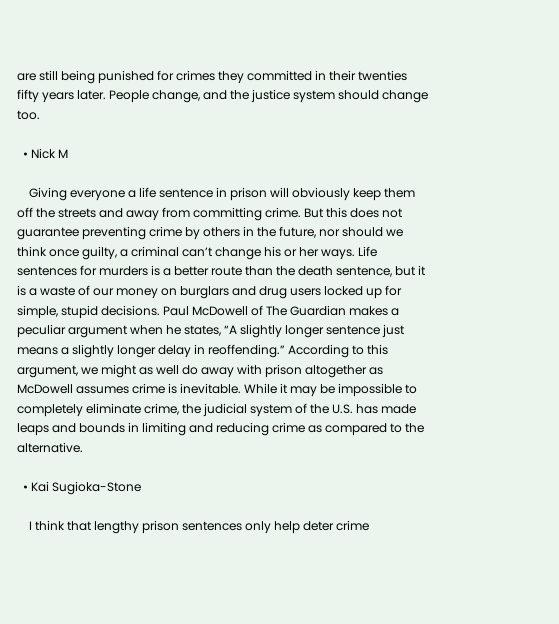are still being punished for crimes they committed in their twenties fifty years later. People change, and the justice system should change too.

  • Nick M

    Giving everyone a life sentence in prison will obviously keep them off the streets and away from committing crime. But this does not guarantee preventing crime by others in the future, nor should we think once guilty, a criminal can’t change his or her ways. Life sentences for murders is a better route than the death sentence, but it is a waste of our money on burglars and drug users locked up for simple, stupid decisions. Paul McDowell of The Guardian makes a peculiar argument when he states, “A slightly longer sentence just means a slightly longer delay in reoffending.” According to this argument, we might as well do away with prison altogether as McDowell assumes crime is inevitable. While it may be impossible to completely eliminate crime, the judicial system of the U.S. has made leaps and bounds in limiting and reducing crime as compared to the alternative.

  • Kai Sugioka-Stone

    I think that lengthy prison sentences only help deter crime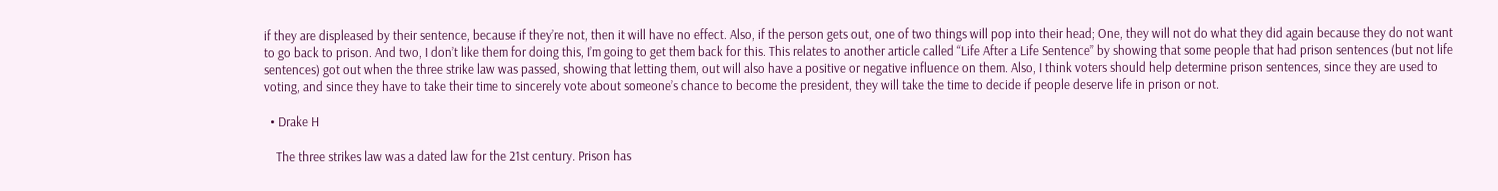if they are displeased by their sentence, because if they’re not, then it will have no effect. Also, if the person gets out, one of two things will pop into their head; One, they will not do what they did again because they do not want to go back to prison. And two, I don’t like them for doing this, I’m going to get them back for this. This relates to another article called “Life After a Life Sentence” by showing that some people that had prison sentences (but not life sentences) got out when the three strike law was passed, showing that letting them, out will also have a positive or negative influence on them. Also, I think voters should help determine prison sentences, since they are used to voting, and since they have to take their time to sincerely vote about someone’s chance to become the president, they will take the time to decide if people deserve life in prison or not.

  • Drake H

    The three strikes law was a dated law for the 21st century. Prison has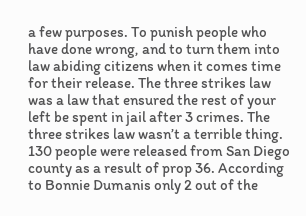a few purposes. To punish people who have done wrong, and to turn them into law abiding citizens when it comes time for their release. The three strikes law was a law that ensured the rest of your left be spent in jail after 3 crimes. The three strikes law wasn’t a terrible thing. 130 people were released from San Diego county as a result of prop 36. According to Bonnie Dumanis only 2 out of the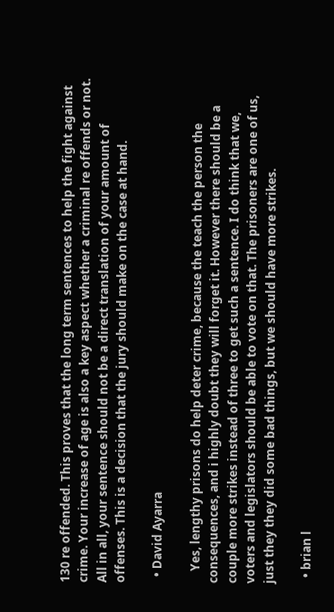130 re offended. This proves that the long term sentences to help the fight against crime. Your increase of age is also a key aspect whether a criminal re offends or not. All in all, your sentence should not be a direct translation of your amount of offenses. This is a decision that the jury should make on the case at hand.

  • David Ayarra

    Yes, lengthy prisons do help deter crime, because the teach the person the consequences, and i highly doubt they will forget it. However there should be a couple more strikes instead of three to get such a sentence. I do think that we, voters and legislators should be able to vote on that. The prisoners are one of us, just they they did some bad things, but we should have more strikes.

  • brian l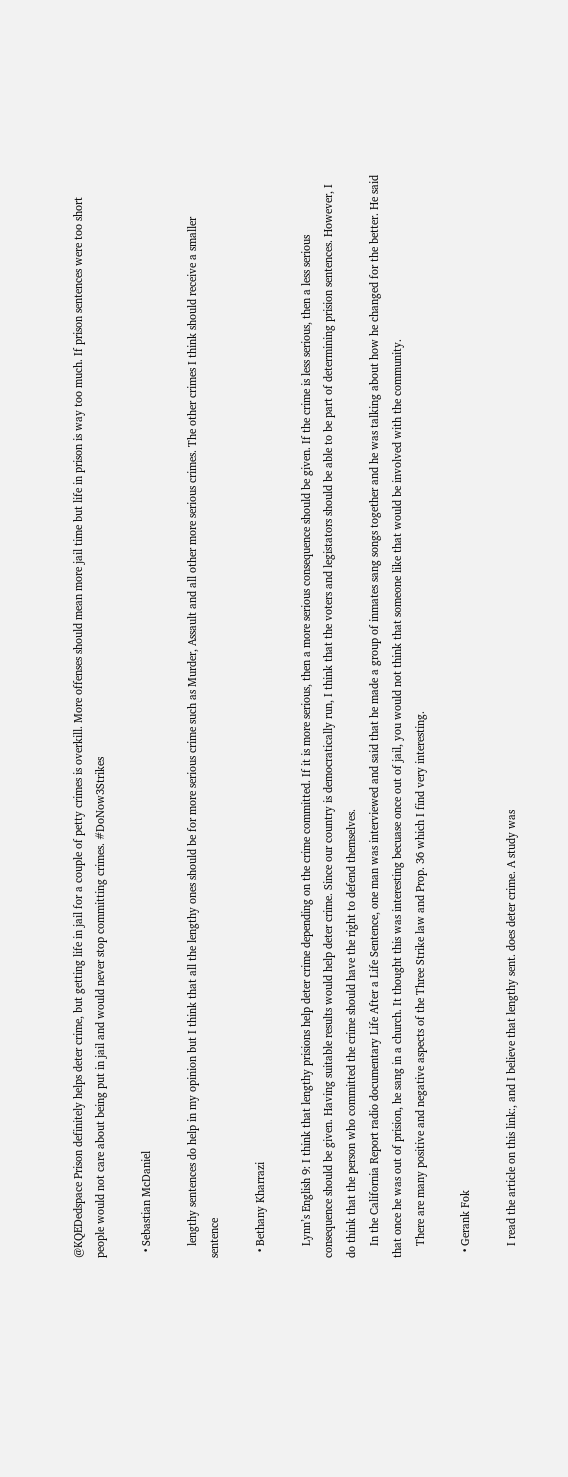@KQEDedspace Prison definitely helps deter crime, but getting life in jail for a couple of petty crimes is overkill. More offenses should mean more jail time but life in prison is way too much. If prison sentences were too short people would not care about being put in jail and would never stop committing crimes. #DoNow3Strikes

  • Sebastian McDaniel

    lengthy sentences do help in my opinion but I think that all the lengthy ones should be for more serious crime such as Murder, Assault and all other more serious crimes. The other crimes I think should receive a smaller sentence

  • Bethany Kharrazi

    Lynn’s English 9: I think that lengthy prisions help deter crime depending on the crime committed. If it is more serious, then a more serious consequence should be given. If the crime is less serious, then a less serious consequence should be given. Having suitable results would help deter crime. Since our country is democratically run, I think that the voters and legistators should be able to be part of determining prision sentences. However, I do think that the person who committed the crime should have the right to defend themselves.
    In the California Report radio documentary Life After a Life Sentence, one man was interviewed and said that he made a group of inmates sang songs together and he was talking about how he changed for the better. He said that once he was out of prision, he sang in a church. It thought this was interesting becuase once out of jail, you would not think that someone like that would be involved with the community.
    There are many positive and negative aspects of the Three Strike law and Prop. 36 which I find very interesting.

  • Gerank Fok

    I read the article on this link:, and I believe that lengthy sent. does deter crime. A study was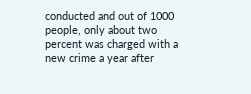conducted and out of 1000 people, only about two percent was charged with a new crime a year after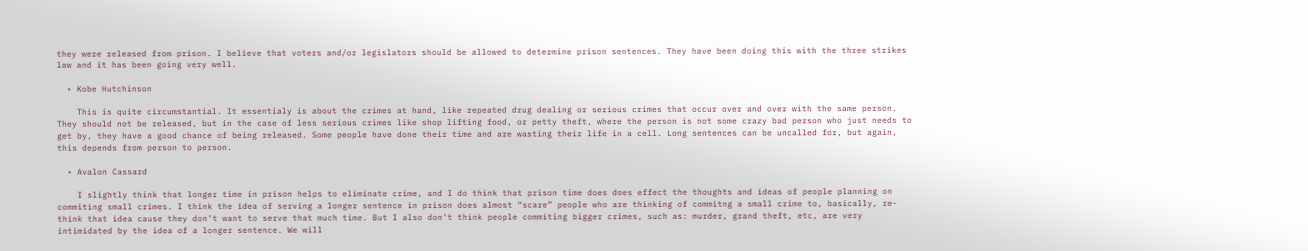they were released from prison. I believe that voters and/or legislators should be allowed to determine prison sentences. They have been doing this with the three strikes law and it has been going very well.

  • Kobe Hutchinson

    This is quite circumstantial. It essentialy is about the crimes at hand, like repeated drug dealing or serious crimes that occur over and over with the same person. They should not be released, but in the case of less serious crimes like shop lifting food, or petty theft, where the person is not some crazy bad person who just needs to get by, they have a good chance of being released. Some people have done their time and are wasting their life in a cell. Long sentences can be uncalled for, but again, this depends from person to person.

  • Avalon Cassard

    I slightly think that longer time in prison helps to eliminate crime, and I do think that prison time does does effect the thoughts and ideas of people planning on commiting small crimes. I think the idea of serving a longer sentence in prison does almost “scare” people who are thinking of commitng a small crime to, basically, re-think that idea cause they don’t want to serve that much time. But I also don’t think people commiting bigger crimes, such as: murder, grand theft, etc, are very intimidated by the idea of a longer sentence. We will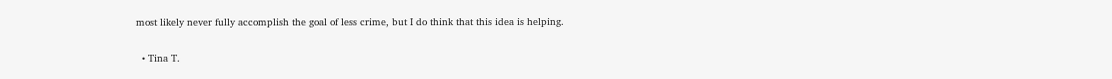most likely never fully accomplish the goal of less crime, but I do think that this idea is helping.

  • Tina T.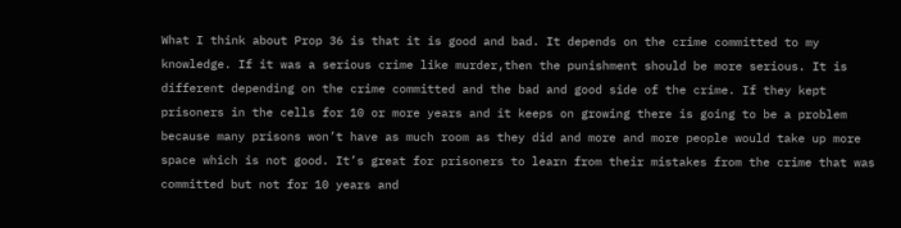What I think about Prop 36 is that it is good and bad. It depends on the crime committed to my knowledge. If it was a serious crime like murder,then the punishment should be more serious. It is different depending on the crime committed and the bad and good side of the crime. If they kept prisoners in the cells for 10 or more years and it keeps on growing there is going to be a problem because many prisons won’t have as much room as they did and more and more people would take up more space which is not good. It’s great for prisoners to learn from their mistakes from the crime that was committed but not for 10 years and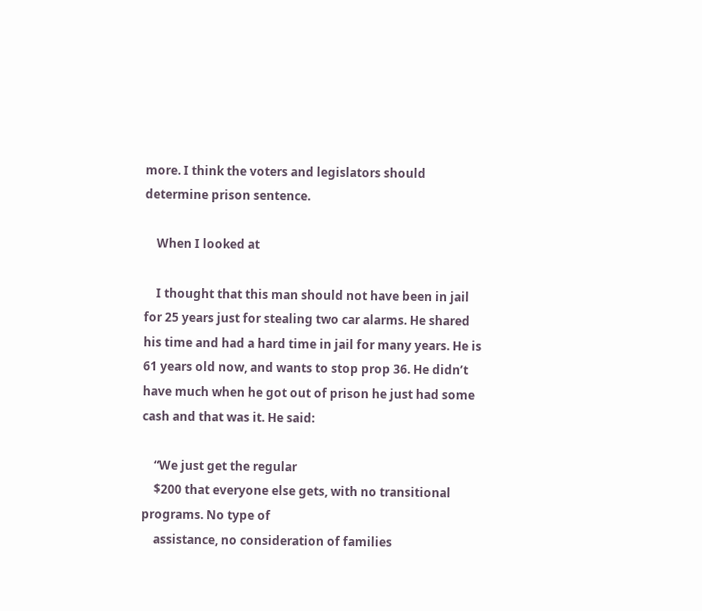more. I think the voters and legislators should determine prison sentence.

    When I looked at

    I thought that this man should not have been in jail for 25 years just for stealing two car alarms. He shared his time and had a hard time in jail for many years. He is 61 years old now, and wants to stop prop 36. He didn’t have much when he got out of prison he just had some cash and that was it. He said:

    “We just get the regular
    $200 that everyone else gets, with no transitional programs. No type of
    assistance, no consideration of families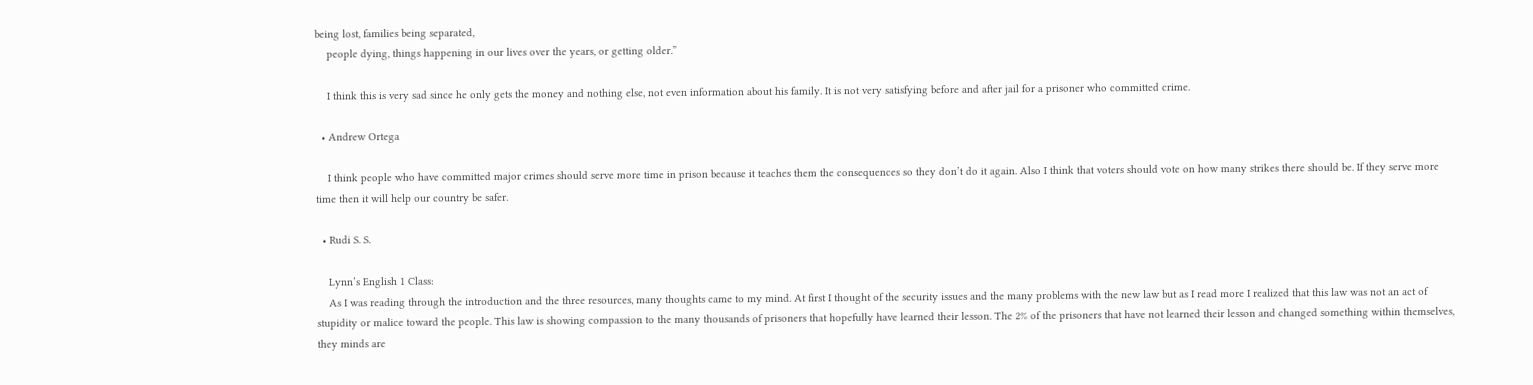being lost, families being separated,
    people dying, things happening in our lives over the years, or getting older.”

    I think this is very sad since he only gets the money and nothing else, not even information about his family. It is not very satisfying before and after jail for a prisoner who committed crime.

  • Andrew Ortega

    I think people who have committed major crimes should serve more time in prison because it teaches them the consequences so they don’t do it again. Also I think that voters should vote on how many strikes there should be. If they serve more time then it will help our country be safer.

  • Rudi S. S.

    Lynn’s English 1 Class:
    As I was reading through the introduction and the three resources, many thoughts came to my mind. At first I thought of the security issues and the many problems with the new law but as I read more I realized that this law was not an act of stupidity or malice toward the people. This law is showing compassion to the many thousands of prisoners that hopefully have learned their lesson. The 2% of the prisoners that have not learned their lesson and changed something within themselves, they minds are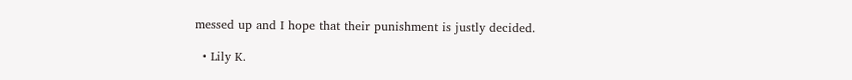messed up and I hope that their punishment is justly decided.

  • Lily K.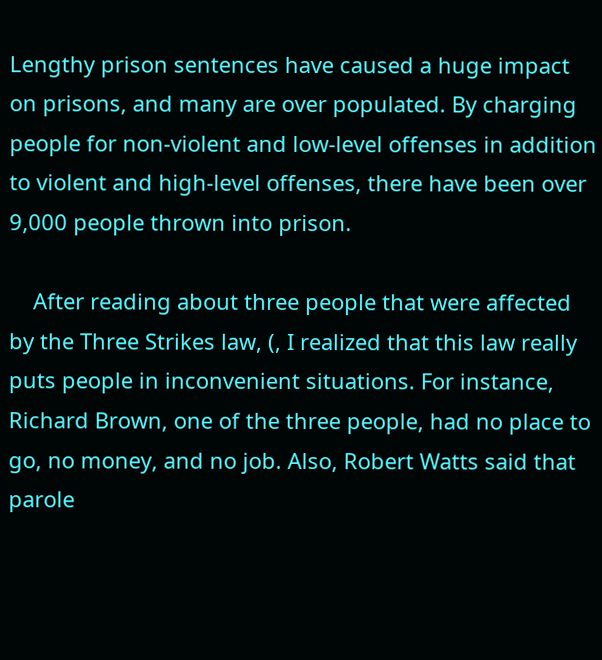Lengthy prison sentences have caused a huge impact on prisons, and many are over populated. By charging people for non-violent and low-level offenses in addition to violent and high-level offenses, there have been over 9,000 people thrown into prison.

    After reading about three people that were affected by the Three Strikes law, (, I realized that this law really puts people in inconvenient situations. For instance, Richard Brown, one of the three people, had no place to go, no money, and no job. Also, Robert Watts said that parole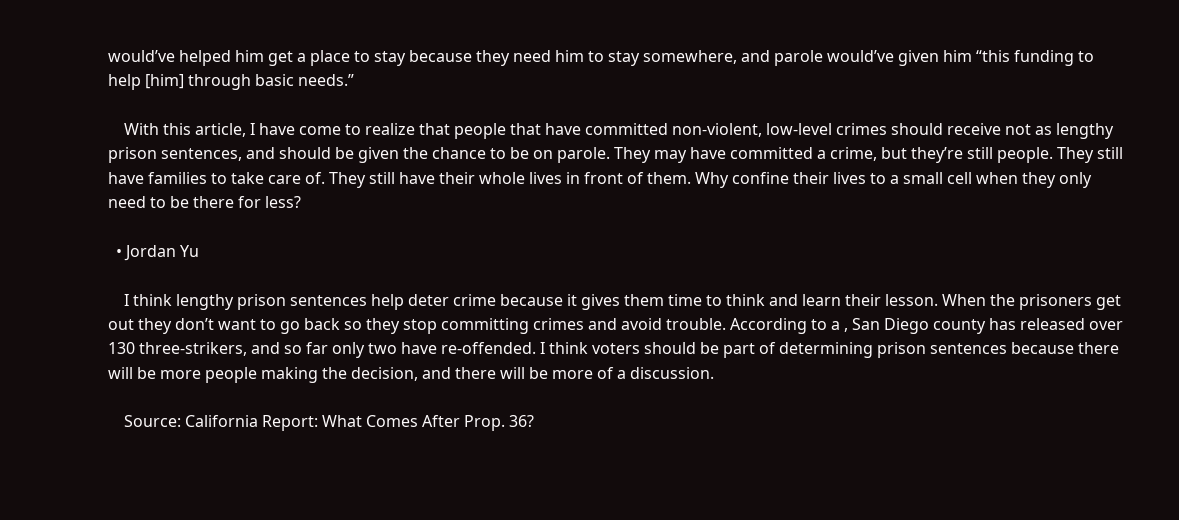would’ve helped him get a place to stay because they need him to stay somewhere, and parole would’ve given him “this funding to help [him] through basic needs.”

    With this article, I have come to realize that people that have committed non-violent, low-level crimes should receive not as lengthy prison sentences, and should be given the chance to be on parole. They may have committed a crime, but they’re still people. They still have families to take care of. They still have their whole lives in front of them. Why confine their lives to a small cell when they only need to be there for less?

  • Jordan Yu

    I think lengthy prison sentences help deter crime because it gives them time to think and learn their lesson. When the prisoners get out they don’t want to go back so they stop committing crimes and avoid trouble. According to a , San Diego county has released over 130 three-strikers, and so far only two have re-offended. I think voters should be part of determining prison sentences because there will be more people making the decision, and there will be more of a discussion.

    Source: California Report: What Comes After Prop. 36?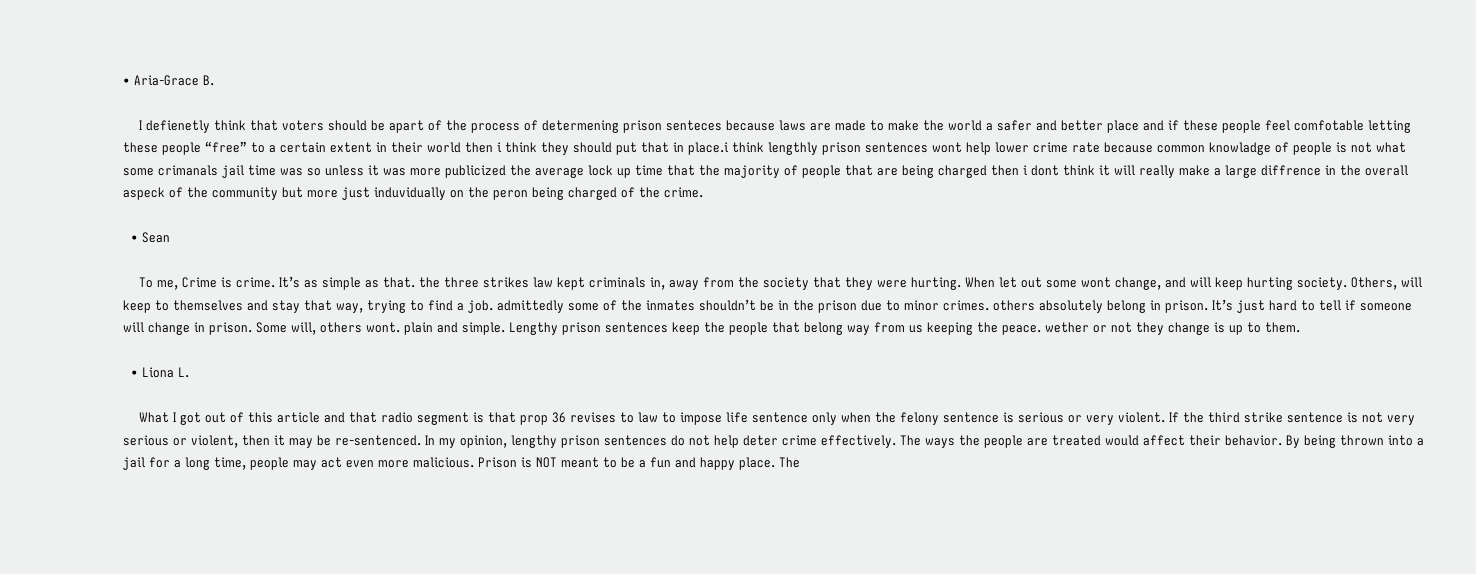• Aria-Grace B.

    I defienetly think that voters should be apart of the process of determening prison senteces because laws are made to make the world a safer and better place and if these people feel comfotable letting these people “free” to a certain extent in their world then i think they should put that in place.i think lengthly prison sentences wont help lower crime rate because common knowladge of people is not what some crimanals jail time was so unless it was more publicized the average lock up time that the majority of people that are being charged then i dont think it will really make a large diffrence in the overall aspeck of the community but more just induvidually on the peron being charged of the crime.

  • Sean

    To me, Crime is crime. It’s as simple as that. the three strikes law kept criminals in, away from the society that they were hurting. When let out some wont change, and will keep hurting society. Others, will keep to themselves and stay that way, trying to find a job. admittedly some of the inmates shouldn’t be in the prison due to minor crimes. others absolutely belong in prison. It’s just hard to tell if someone will change in prison. Some will, others wont. plain and simple. Lengthy prison sentences keep the people that belong way from us keeping the peace. wether or not they change is up to them.

  • Liona L.

    What I got out of this article and that radio segment is that prop 36 revises to law to impose life sentence only when the felony sentence is serious or very violent. If the third strike sentence is not very serious or violent, then it may be re-sentenced. In my opinion, lengthy prison sentences do not help deter crime effectively. The ways the people are treated would affect their behavior. By being thrown into a jail for a long time, people may act even more malicious. Prison is NOT meant to be a fun and happy place. The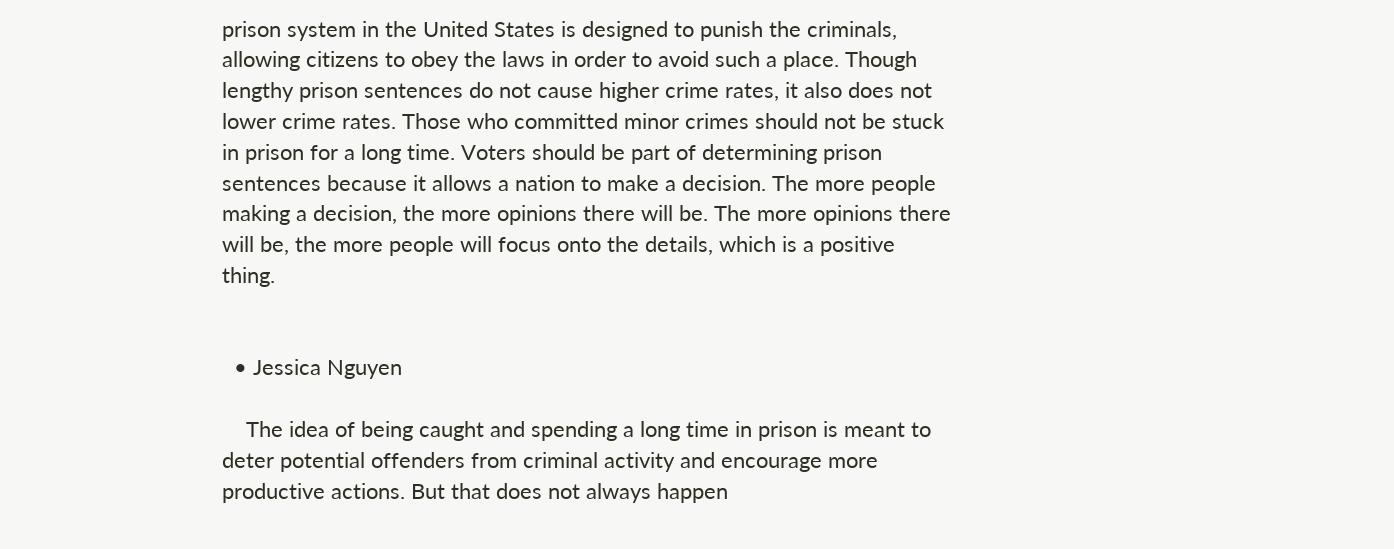prison system in the United States is designed to punish the criminals, allowing citizens to obey the laws in order to avoid such a place. Though lengthy prison sentences do not cause higher crime rates, it also does not lower crime rates. Those who committed minor crimes should not be stuck in prison for a long time. Voters should be part of determining prison sentences because it allows a nation to make a decision. The more people making a decision, the more opinions there will be. The more opinions there will be, the more people will focus onto the details, which is a positive thing.


  • Jessica Nguyen

    The idea of being caught and spending a long time in prison is meant to deter potential offenders from criminal activity and encourage more productive actions. But that does not always happen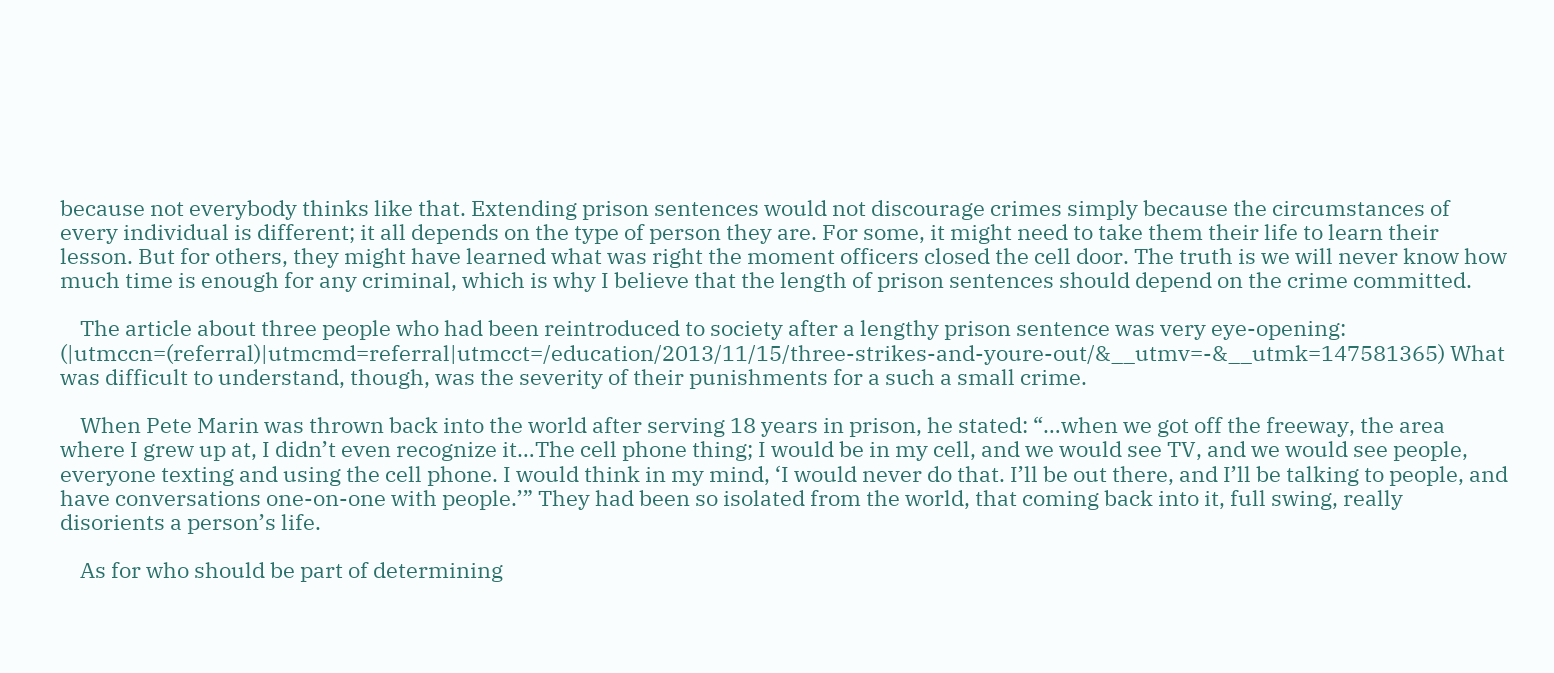because not everybody thinks like that. Extending prison sentences would not discourage crimes simply because the circumstances of every individual is different; it all depends on the type of person they are. For some, it might need to take them their life to learn their lesson. But for others, they might have learned what was right the moment officers closed the cell door. The truth is we will never know how much time is enough for any criminal, which is why I believe that the length of prison sentences should depend on the crime committed.

    The article about three people who had been reintroduced to society after a lengthy prison sentence was very eye-opening: (|utmccn=(referral)|utmcmd=referral|utmcct=/education/2013/11/15/three-strikes-and-youre-out/&__utmv=-&__utmk=147581365) What was difficult to understand, though, was the severity of their punishments for a such a small crime.

    When Pete Marin was thrown back into the world after serving 18 years in prison, he stated: “…when we got off the freeway, the area where I grew up at, I didn’t even recognize it…The cell phone thing; I would be in my cell, and we would see TV, and we would see people, everyone texting and using the cell phone. I would think in my mind, ‘I would never do that. I’ll be out there, and I’ll be talking to people, and have conversations one-on-one with people.’” They had been so isolated from the world, that coming back into it, full swing, really disorients a person’s life.

    As for who should be part of determining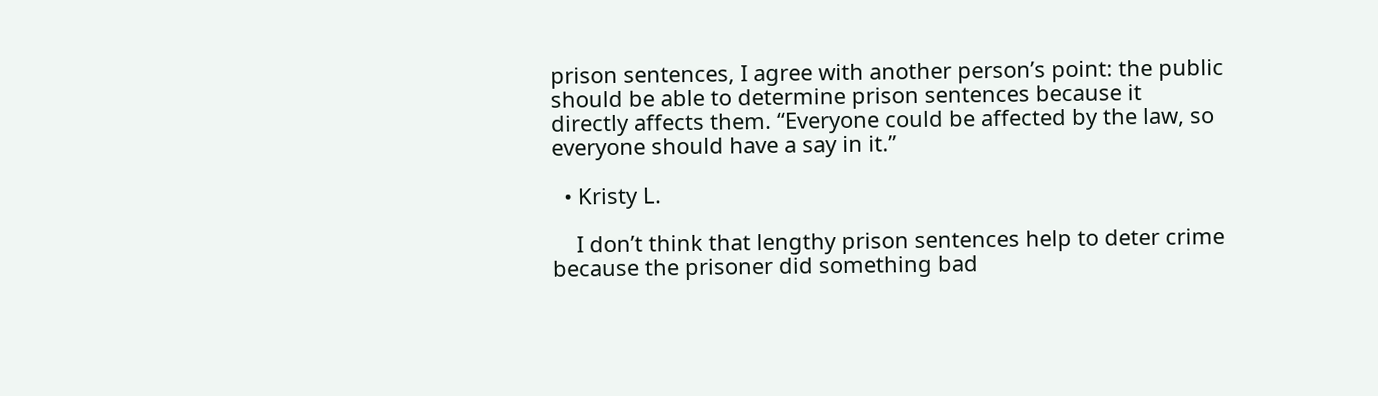prison sentences, I agree with another person’s point: the public should be able to determine prison sentences because it directly affects them. “Everyone could be affected by the law, so everyone should have a say in it.”

  • Kristy L.

    I don’t think that lengthy prison sentences help to deter crime because the prisoner did something bad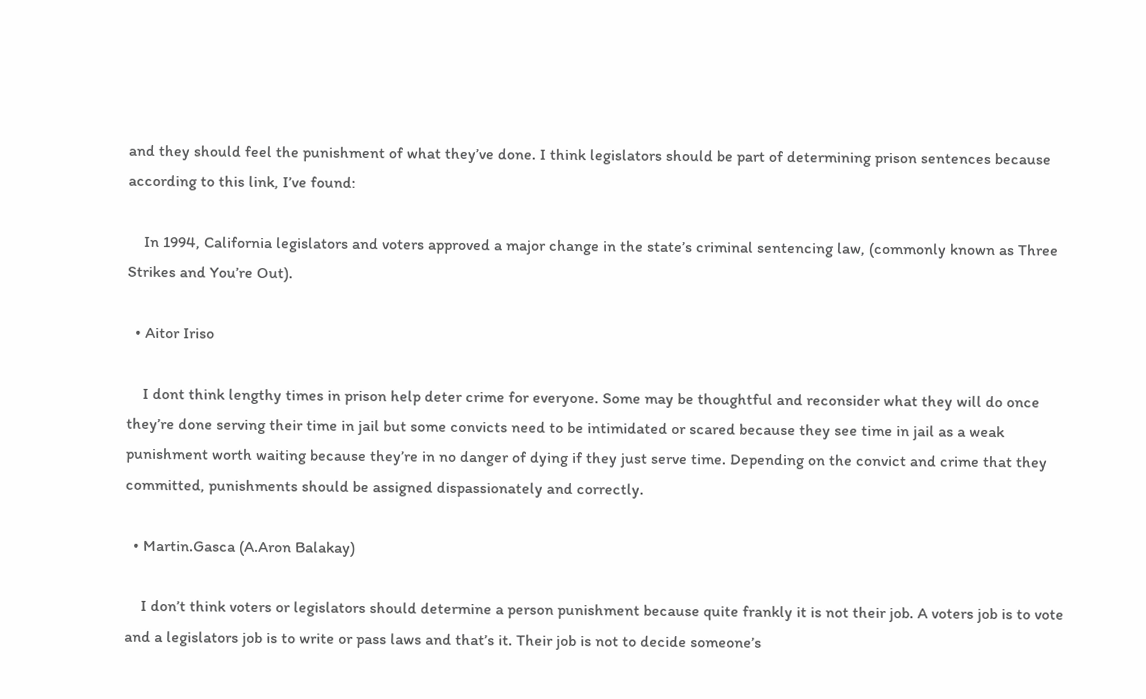and they should feel the punishment of what they’ve done. I think legislators should be part of determining prison sentences because according to this link, I’ve found:

    In 1994, California legislators and voters approved a major change in the state’s criminal sentencing law, (commonly known as Three Strikes and You’re Out).

  • Aitor Iriso

    I dont think lengthy times in prison help deter crime for everyone. Some may be thoughtful and reconsider what they will do once they’re done serving their time in jail but some convicts need to be intimidated or scared because they see time in jail as a weak punishment worth waiting because they’re in no danger of dying if they just serve time. Depending on the convict and crime that they committed, punishments should be assigned dispassionately and correctly.

  • Martin.Gasca (A.Aron Balakay)

    I don’t think voters or legislators should determine a person punishment because quite frankly it is not their job. A voters job is to vote and a legislators job is to write or pass laws and that’s it. Their job is not to decide someone’s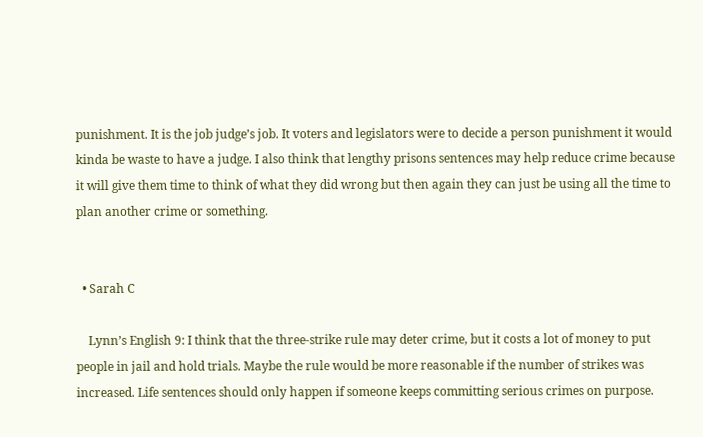punishment. It is the job judge’s job. It voters and legislators were to decide a person punishment it would kinda be waste to have a judge. I also think that lengthy prisons sentences may help reduce crime because it will give them time to think of what they did wrong but then again they can just be using all the time to plan another crime or something.


  • Sarah C

    Lynn’s English 9: I think that the three-strike rule may deter crime, but it costs a lot of money to put people in jail and hold trials. Maybe the rule would be more reasonable if the number of strikes was increased. Life sentences should only happen if someone keeps committing serious crimes on purpose.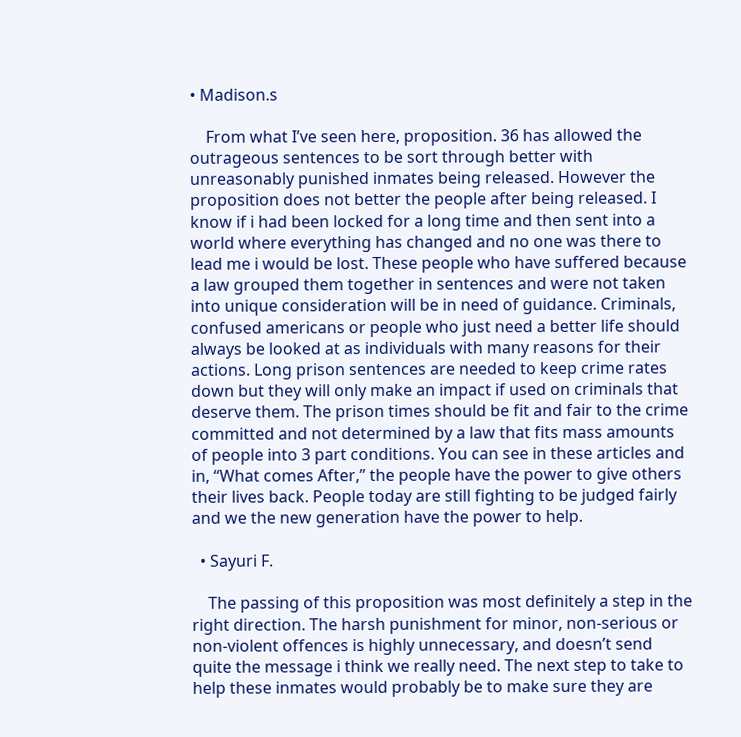• Madison.s

    From what I’ve seen here, proposition. 36 has allowed the outrageous sentences to be sort through better with unreasonably punished inmates being released. However the proposition does not better the people after being released. I know if i had been locked for a long time and then sent into a world where everything has changed and no one was there to lead me i would be lost. These people who have suffered because a law grouped them together in sentences and were not taken into unique consideration will be in need of guidance. Criminals, confused americans or people who just need a better life should always be looked at as individuals with many reasons for their actions. Long prison sentences are needed to keep crime rates down but they will only make an impact if used on criminals that deserve them. The prison times should be fit and fair to the crime committed and not determined by a law that fits mass amounts of people into 3 part conditions. You can see in these articles and in, “What comes After,” the people have the power to give others their lives back. People today are still fighting to be judged fairly and we the new generation have the power to help.

  • Sayuri F.

    The passing of this proposition was most definitely a step in the right direction. The harsh punishment for minor, non-serious or non-violent offences is highly unnecessary, and doesn’t send quite the message i think we really need. The next step to take to help these inmates would probably be to make sure they are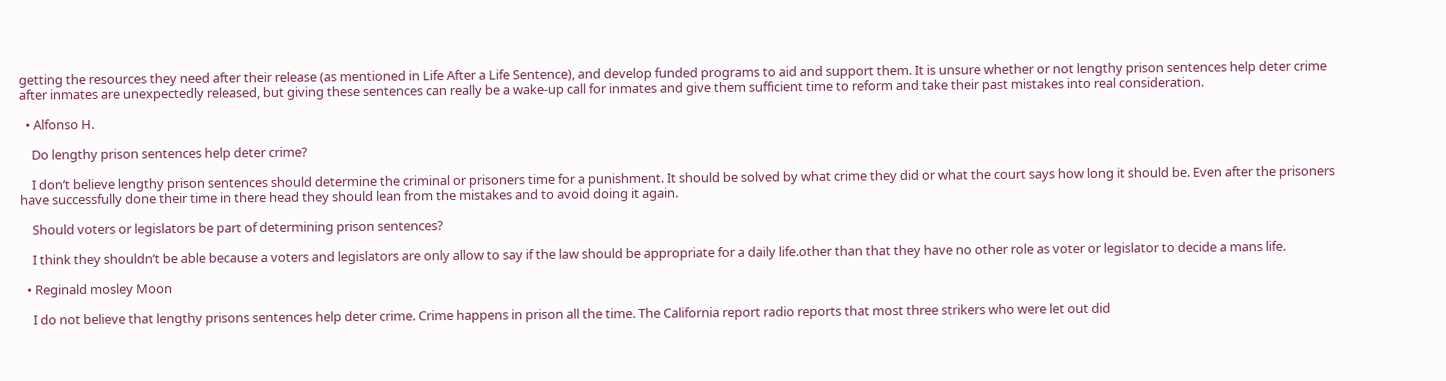getting the resources they need after their release (as mentioned in Life After a Life Sentence), and develop funded programs to aid and support them. It is unsure whether or not lengthy prison sentences help deter crime after inmates are unexpectedly released, but giving these sentences can really be a wake-up call for inmates and give them sufficient time to reform and take their past mistakes into real consideration.

  • Alfonso H.

    Do lengthy prison sentences help deter crime?

    I don’t believe lengthy prison sentences should determine the criminal or prisoners time for a punishment. It should be solved by what crime they did or what the court says how long it should be. Even after the prisoners have successfully done their time in there head they should lean from the mistakes and to avoid doing it again.

    Should voters or legislators be part of determining prison sentences?

    I think they shouldn’t be able because a voters and legislators are only allow to say if the law should be appropriate for a daily life.other than that they have no other role as voter or legislator to decide a mans life.

  • Reginald mosley Moon

    I do not believe that lengthy prisons sentences help deter crime. Crime happens in prison all the time. The California report radio reports that most three strikers who were let out did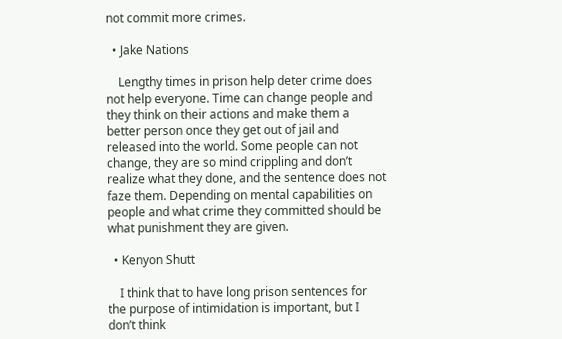not commit more crimes.

  • Jake Nations

    Lengthy times in prison help deter crime does not help everyone. Time can change people and they think on their actions and make them a better person once they get out of jail and released into the world. Some people can not change, they are so mind crippling and don’t realize what they done, and the sentence does not faze them. Depending on mental capabilities on people and what crime they committed should be what punishment they are given.

  • Kenyon Shutt

    I think that to have long prison sentences for the purpose of intimidation is important, but I don’t think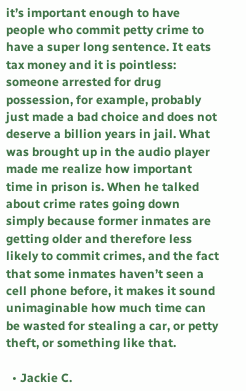it’s important enough to have people who commit petty crime to have a super long sentence. It eats tax money and it is pointless: someone arrested for drug possession, for example, probably just made a bad choice and does not deserve a billion years in jail. What was brought up in the audio player made me realize how important time in prison is. When he talked about crime rates going down simply because former inmates are getting older and therefore less likely to commit crimes, and the fact that some inmates haven’t seen a cell phone before, it makes it sound unimaginable how much time can be wasted for stealing a car, or petty theft, or something like that.

  • Jackie C.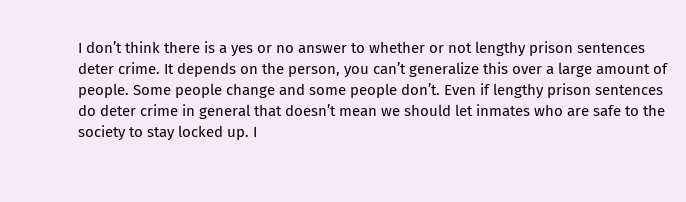I don’t think there is a yes or no answer to whether or not lengthy prison sentences deter crime. It depends on the person, you can’t generalize this over a large amount of people. Some people change and some people don’t. Even if lengthy prison sentences do deter crime in general that doesn’t mean we should let inmates who are safe to the society to stay locked up. I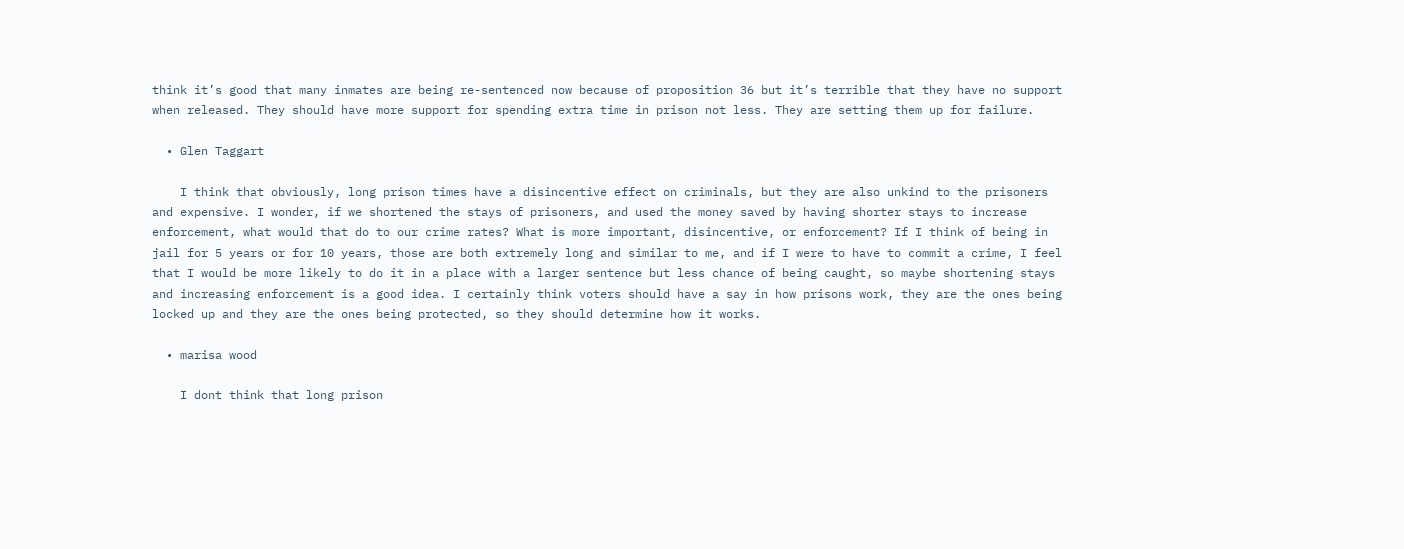think it’s good that many inmates are being re-sentenced now because of proposition 36 but it’s terrible that they have no support when released. They should have more support for spending extra time in prison not less. They are setting them up for failure.

  • Glen Taggart

    I think that obviously, long prison times have a disincentive effect on criminals, but they are also unkind to the prisoners and expensive. I wonder, if we shortened the stays of prisoners, and used the money saved by having shorter stays to increase enforcement, what would that do to our crime rates? What is more important, disincentive, or enforcement? If I think of being in jail for 5 years or for 10 years, those are both extremely long and similar to me, and if I were to have to commit a crime, I feel that I would be more likely to do it in a place with a larger sentence but less chance of being caught, so maybe shortening stays and increasing enforcement is a good idea. I certainly think voters should have a say in how prisons work, they are the ones being locked up and they are the ones being protected, so they should determine how it works.

  • marisa wood

    I dont think that long prison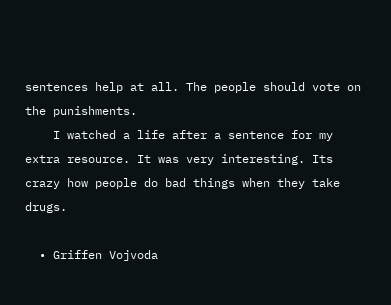sentences help at all. The people should vote on the punishments.
    I watched a life after a sentence for my extra resource. It was very interesting. Its crazy how people do bad things when they take drugs.

  • Griffen Vojvoda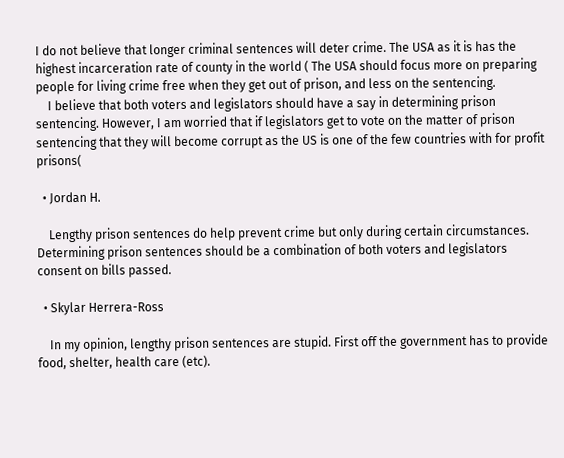I do not believe that longer criminal sentences will deter crime. The USA as it is has the highest incarceration rate of county in the world ( The USA should focus more on preparing people for living crime free when they get out of prison, and less on the sentencing.
    I believe that both voters and legislators should have a say in determining prison sentencing. However, I am worried that if legislators get to vote on the matter of prison sentencing that they will become corrupt as the US is one of the few countries with for profit prisons(

  • Jordan H.

    Lengthy prison sentences do help prevent crime but only during certain circumstances. Determining prison sentences should be a combination of both voters and legislators consent on bills passed.

  • Skylar Herrera-Ross

    In my opinion, lengthy prison sentences are stupid. First off the government has to provide food, shelter, health care (etc).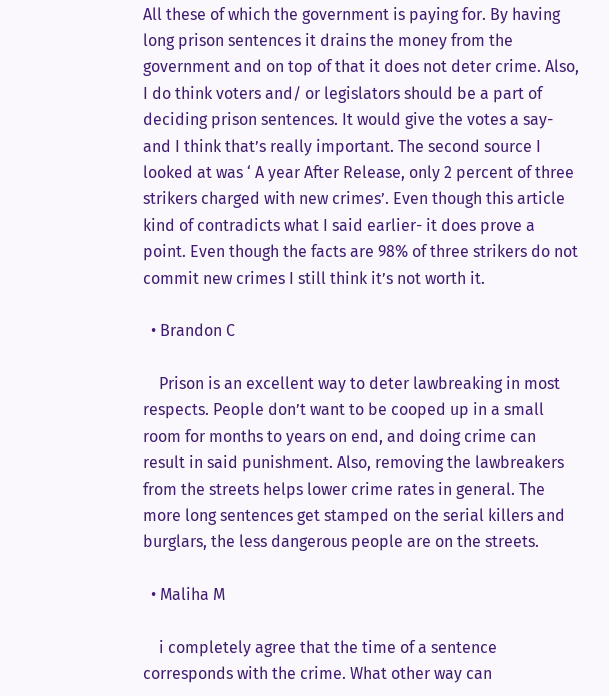All these of which the government is paying for. By having long prison sentences it drains the money from the government and on top of that it does not deter crime. Also, I do think voters and/ or legislators should be a part of deciding prison sentences. It would give the votes a say- and I think that’s really important. The second source I looked at was ‘ A year After Release, only 2 percent of three strikers charged with new crimes’. Even though this article kind of contradicts what I said earlier- it does prove a point. Even though the facts are 98% of three strikers do not commit new crimes I still think it’s not worth it.

  • Brandon C

    Prison is an excellent way to deter lawbreaking in most respects. People don’t want to be cooped up in a small room for months to years on end, and doing crime can result in said punishment. Also, removing the lawbreakers from the streets helps lower crime rates in general. The more long sentences get stamped on the serial killers and burglars, the less dangerous people are on the streets.

  • Maliha M

    i completely agree that the time of a sentence corresponds with the crime. What other way can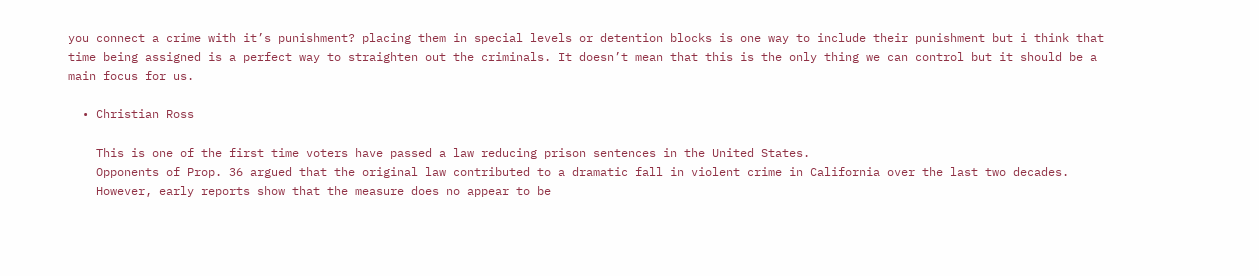you connect a crime with it’s punishment? placing them in special levels or detention blocks is one way to include their punishment but i think that time being assigned is a perfect way to straighten out the criminals. It doesn’t mean that this is the only thing we can control but it should be a main focus for us.

  • Christian Ross

    This is one of the first time voters have passed a law reducing prison sentences in the United States.
    Opponents of Prop. 36 argued that the original law contributed to a dramatic fall in violent crime in California over the last two decades.
    However, early reports show that the measure does no appear to be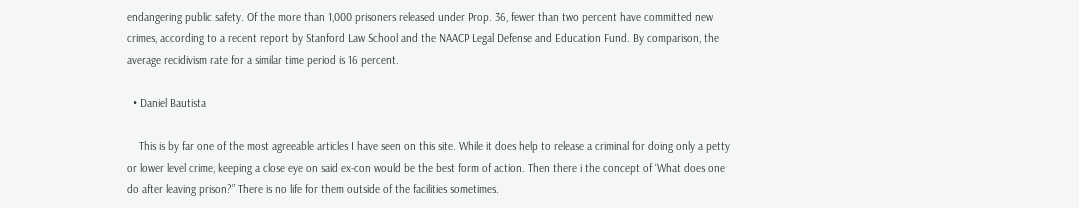endangering public safety. Of the more than 1,000 prisoners released under Prop. 36, fewer than two percent have committed new crimes, according to a recent report by Stanford Law School and the NAACP Legal Defense and Education Fund. By comparison, the average recidivism rate for a similar time period is 16 percent.

  • Daniel Bautista

    This is by far one of the most agreeable articles I have seen on this site. While it does help to release a criminal for doing only a petty or lower level crime, keeping a close eye on said ex-con would be the best form of action. Then there i the concept of ‘What does one do after leaving prison?” There is no life for them outside of the facilities sometimes.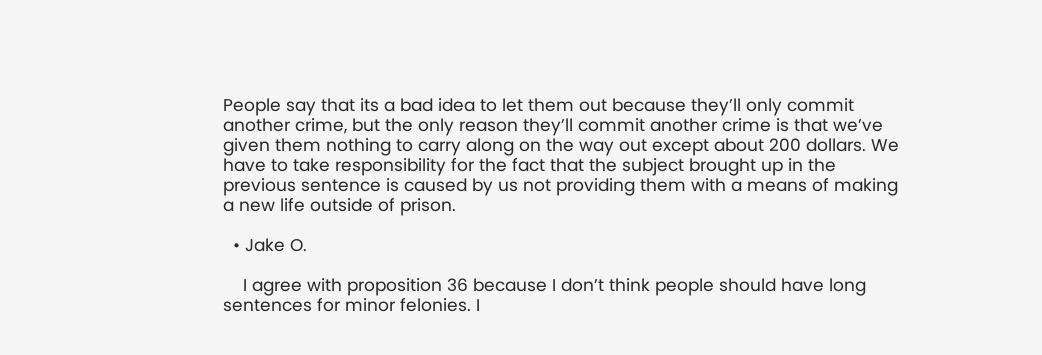People say that its a bad idea to let them out because they’ll only commit another crime, but the only reason they’ll commit another crime is that we’ve given them nothing to carry along on the way out except about 200 dollars. We have to take responsibility for the fact that the subject brought up in the previous sentence is caused by us not providing them with a means of making a new life outside of prison.

  • Jake O.

    I agree with proposition 36 because I don’t think people should have long sentences for minor felonies. I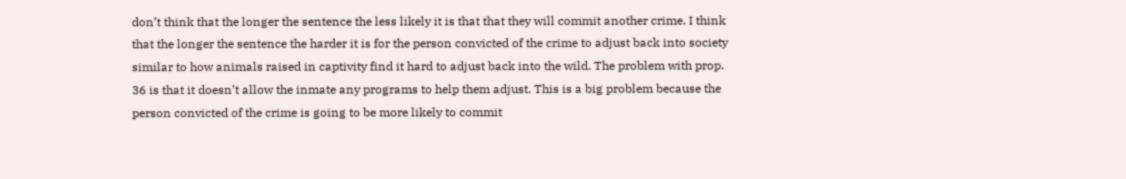don’t think that the longer the sentence the less likely it is that that they will commit another crime. I think that the longer the sentence the harder it is for the person convicted of the crime to adjust back into society similar to how animals raised in captivity find it hard to adjust back into the wild. The problem with prop. 36 is that it doesn’t allow the inmate any programs to help them adjust. This is a big problem because the person convicted of the crime is going to be more likely to commit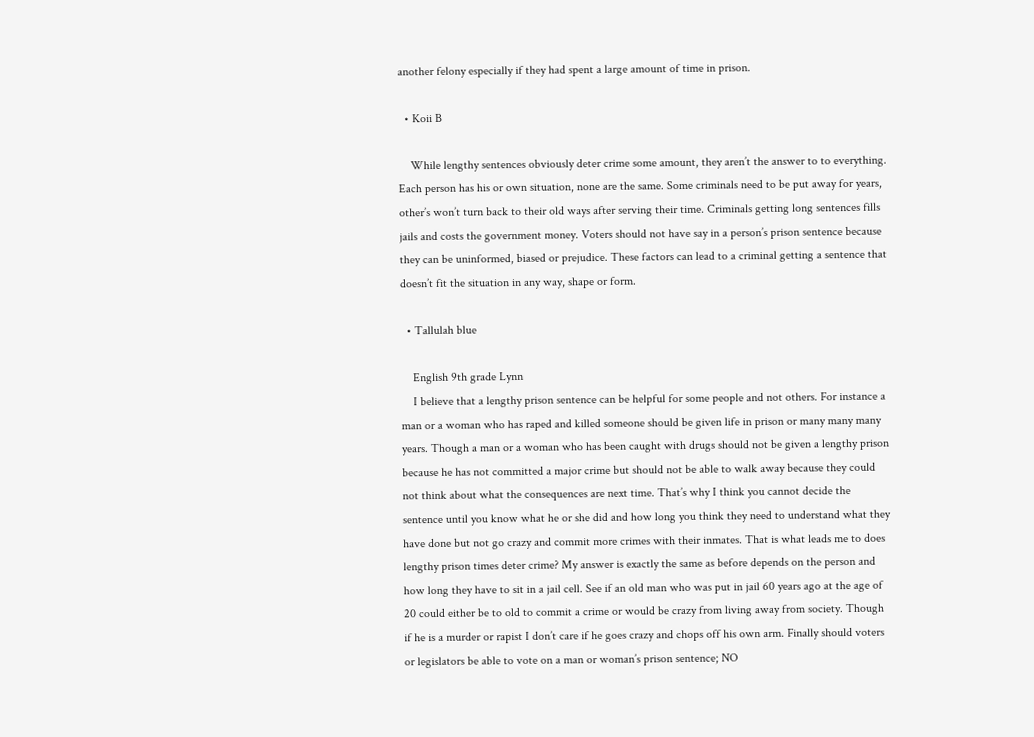another felony especially if they had spent a large amount of time in prison.

  • Koii B

    While lengthy sentences obviously deter crime some amount, they aren’t the answer to to everything. Each person has his or own situation, none are the same. Some criminals need to be put away for years, other’s won’t turn back to their old ways after serving their time. Criminals getting long sentences fills jails and costs the government money. Voters should not have say in a person’s prison sentence because they can be uninformed, biased or prejudice. These factors can lead to a criminal getting a sentence that doesn’t fit the situation in any way, shape or form.

  • Tallulah blue

    English 9th grade Lynn
    I believe that a lengthy prison sentence can be helpful for some people and not others. For instance a man or a woman who has raped and killed someone should be given life in prison or many many many years. Though a man or a woman who has been caught with drugs should not be given a lengthy prison because he has not committed a major crime but should not be able to walk away because they could not think about what the consequences are next time. That’s why I think you cannot decide the sentence until you know what he or she did and how long you think they need to understand what they have done but not go crazy and commit more crimes with their inmates. That is what leads me to does lengthy prison times deter crime? My answer is exactly the same as before depends on the person and how long they have to sit in a jail cell. See if an old man who was put in jail 60 years ago at the age of 20 could either be to old to commit a crime or would be crazy from living away from society. Though if he is a murder or rapist I don’t care if he goes crazy and chops off his own arm. Finally should voters or legislators be able to vote on a man or woman’s prison sentence; NO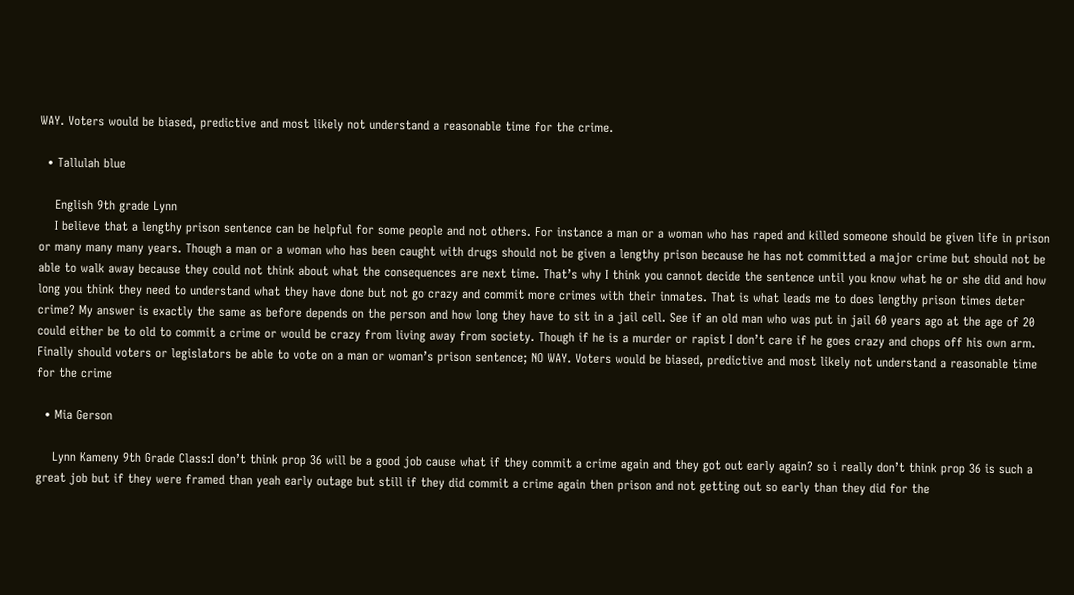WAY. Voters would be biased, predictive and most likely not understand a reasonable time for the crime.

  • Tallulah blue

    English 9th grade Lynn
    I believe that a lengthy prison sentence can be helpful for some people and not others. For instance a man or a woman who has raped and killed someone should be given life in prison or many many many years. Though a man or a woman who has been caught with drugs should not be given a lengthy prison because he has not committed a major crime but should not be able to walk away because they could not think about what the consequences are next time. That’s why I think you cannot decide the sentence until you know what he or she did and how long you think they need to understand what they have done but not go crazy and commit more crimes with their inmates. That is what leads me to does lengthy prison times deter crime? My answer is exactly the same as before depends on the person and how long they have to sit in a jail cell. See if an old man who was put in jail 60 years ago at the age of 20 could either be to old to commit a crime or would be crazy from living away from society. Though if he is a murder or rapist I don’t care if he goes crazy and chops off his own arm. Finally should voters or legislators be able to vote on a man or woman’s prison sentence; NO WAY. Voters would be biased, predictive and most likely not understand a reasonable time for the crime

  • Mia Gerson

    Lynn Kameny 9th Grade Class:I don’t think prop 36 will be a good job cause what if they commit a crime again and they got out early again? so i really don’t think prop 36 is such a great job but if they were framed than yeah early outage but still if they did commit a crime again then prison and not getting out so early than they did for the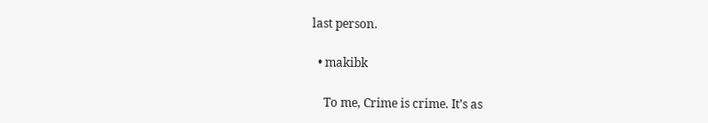last person.

  • makibk

    To me, Crime is crime. It’s as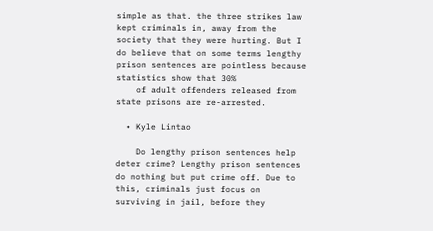simple as that. the three strikes law kept criminals in, away from the society that they were hurting. But I do believe that on some terms lengthy prison sentences are pointless because statistics show that 30%
    of adult offenders released from state prisons are re-arrested.

  • Kyle Lintao

    Do lengthy prison sentences help deter crime? Lengthy prison sentences do nothing but put crime off. Due to this, criminals just focus on surviving in jail, before they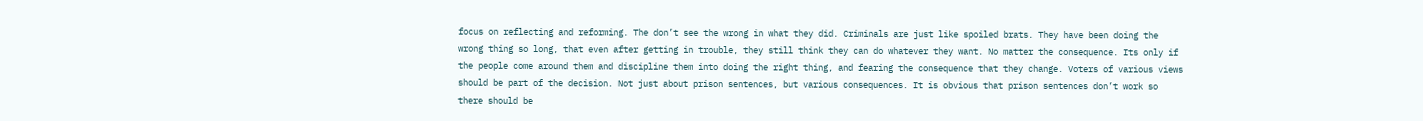focus on reflecting and reforming. The don’t see the wrong in what they did. Criminals are just like spoiled brats. They have been doing the wrong thing so long, that even after getting in trouble, they still think they can do whatever they want. No matter the consequence. Its only if the people come around them and discipline them into doing the right thing, and fearing the consequence that they change. Voters of various views should be part of the decision. Not just about prison sentences, but various consequences. It is obvious that prison sentences don’t work so there should be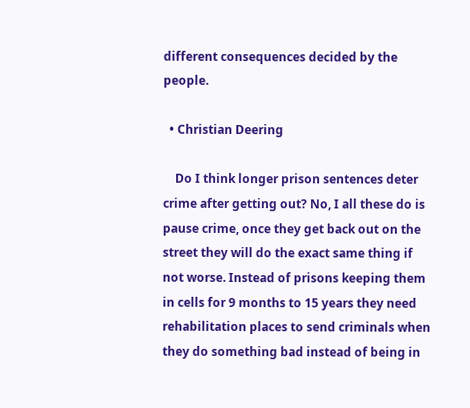different consequences decided by the people.

  • Christian Deering

    Do I think longer prison sentences deter crime after getting out? No, I all these do is pause crime, once they get back out on the street they will do the exact same thing if not worse. Instead of prisons keeping them in cells for 9 months to 15 years they need rehabilitation places to send criminals when they do something bad instead of being in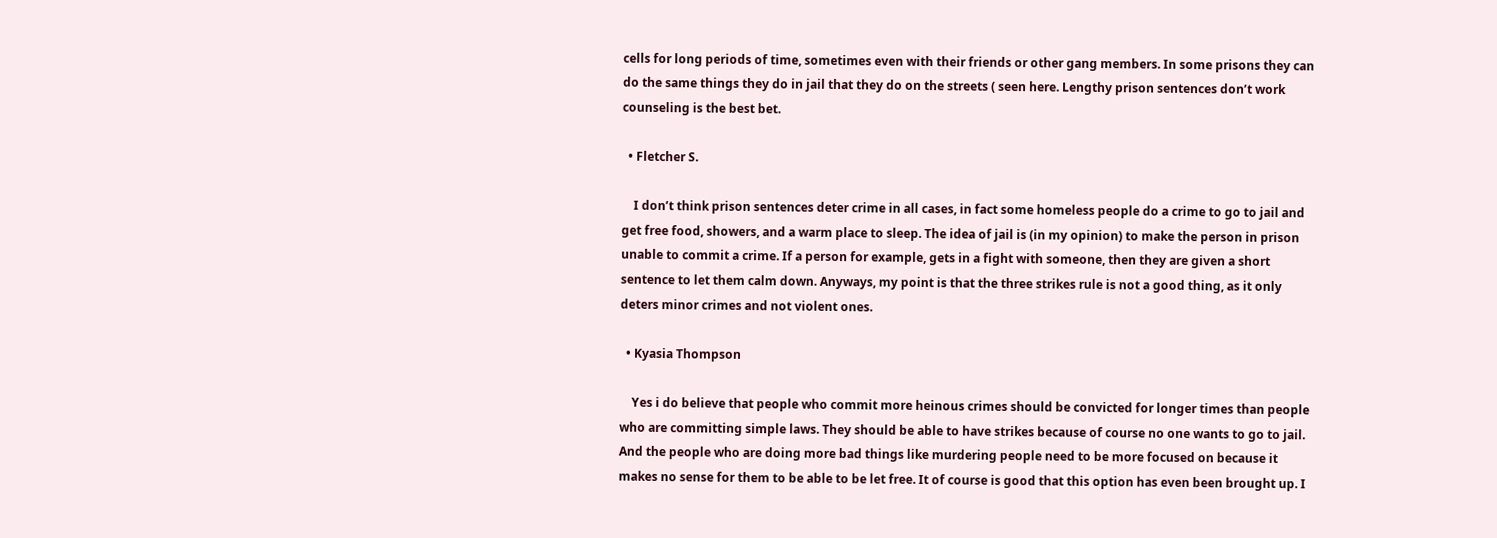cells for long periods of time, sometimes even with their friends or other gang members. In some prisons they can do the same things they do in jail that they do on the streets ( seen here. Lengthy prison sentences don’t work counseling is the best bet.

  • Fletcher S.

    I don’t think prison sentences deter crime in all cases, in fact some homeless people do a crime to go to jail and get free food, showers, and a warm place to sleep. The idea of jail is (in my opinion) to make the person in prison unable to commit a crime. If a person for example, gets in a fight with someone, then they are given a short sentence to let them calm down. Anyways, my point is that the three strikes rule is not a good thing, as it only deters minor crimes and not violent ones.

  • Kyasia Thompson

    Yes i do believe that people who commit more heinous crimes should be convicted for longer times than people who are committing simple laws. They should be able to have strikes because of course no one wants to go to jail. And the people who are doing more bad things like murdering people need to be more focused on because it makes no sense for them to be able to be let free. It of course is good that this option has even been brought up. I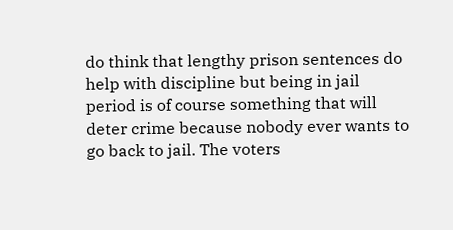do think that lengthy prison sentences do help with discipline but being in jail period is of course something that will deter crime because nobody ever wants to go back to jail. The voters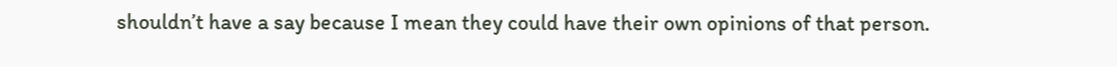shouldn’t have a say because I mean they could have their own opinions of that person.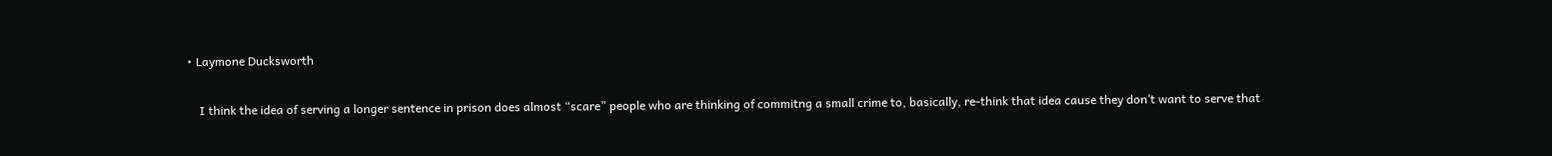• Laymone Ducksworth

    I think the idea of serving a longer sentence in prison does almost “scare” people who are thinking of commitng a small crime to, basically, re-think that idea cause they don’t want to serve that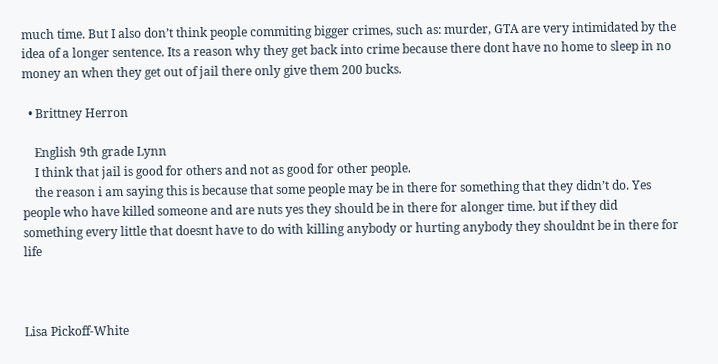much time. But I also don’t think people commiting bigger crimes, such as: murder, GTA are very intimidated by the idea of a longer sentence. Its a reason why they get back into crime because there dont have no home to sleep in no money an when they get out of jail there only give them 200 bucks.

  • Brittney Herron

    English 9th grade Lynn
    I think that jail is good for others and not as good for other people.
    the reason i am saying this is because that some people may be in there for something that they didn’t do. Yes people who have killed someone and are nuts yes they should be in there for alonger time. but if they did something every little that doesnt have to do with killing anybody or hurting anybody they shouldnt be in there for life



Lisa Pickoff-White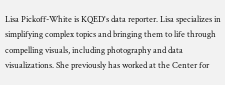Lisa Pickoff-White is KQED's data reporter. Lisa specializes in simplifying complex topics and bringing them to life through compelling visuals, including photography and data visualizations. She previously has worked at the Center for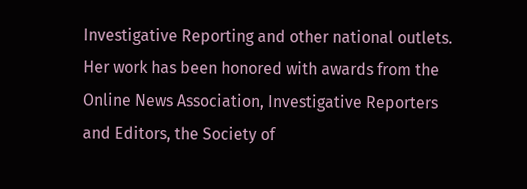Investigative Reporting and other national outlets. Her work has been honored with awards from the Online News Association, Investigative Reporters and Editors, the Society of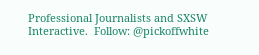Professional Journalists and SXSW Interactive.  Follow: @pickoffwhite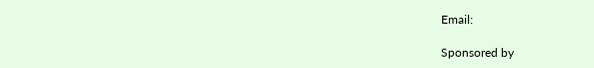Email:

Sponsored by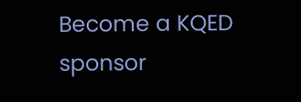Become a KQED sponsor